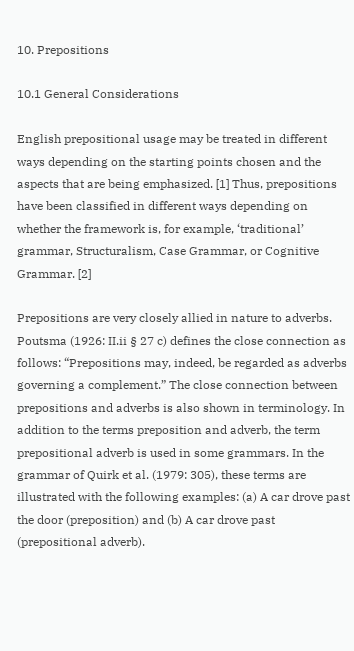10. Prepositions

10.1 General Considerations

English prepositional usage may be treated in different ways depending on the starting points chosen and the aspects that are being emphasized. [1] Thus, prepositions have been classified in different ways depending on whether the framework is, for example, ‘traditional’ grammar, Structuralism, Case Grammar, or Cognitive Grammar. [2]

Prepositions are very closely allied in nature to adverbs. Poutsma (1926: II.ii § 27 c) defines the close connection as follows: “Prepositions may, indeed, be regarded as adverbs governing a complement.” The close connection between prepositions and adverbs is also shown in terminology. In addition to the terms preposition and adverb, the term prepositional adverb is used in some grammars. In the grammar of Quirk et al. (1979: 305), these terms are illustrated with the following examples: (a) A car drove past the door (preposition) and (b) A car drove past (prepositional adverb).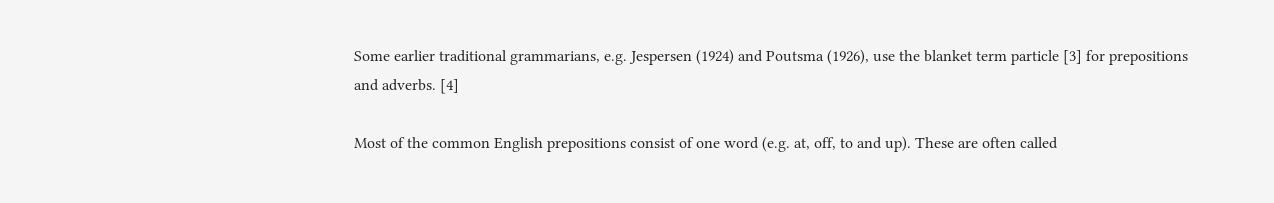Some earlier traditional grammarians, e.g. Jespersen (1924) and Poutsma (1926), use the blanket term particle [3] for prepositions and adverbs. [4]

Most of the common English prepositions consist of one word (e.g. at, off, to and up). These are often called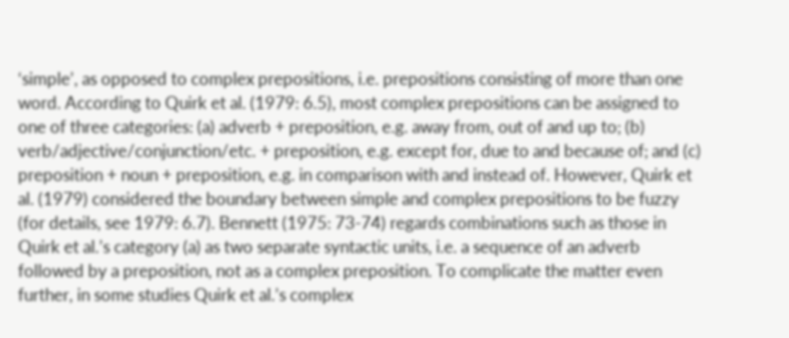‘simple’, as opposed to complex prepositions, i.e. prepositions consisting of more than one word. According to Quirk et al. (1979: 6.5), most complex prepositions can be assigned to one of three categories: (a) adverb + preposition, e.g. away from, out of and up to; (b) verb/adjective/conjunction/etc. + preposition, e.g. except for, due to and because of; and (c) preposition + noun + preposition, e.g. in comparison with and instead of. However, Quirk et al. (1979) considered the boundary between simple and complex prepositions to be fuzzy (for details, see 1979: 6.7). Bennett (1975: 73-74) regards combinations such as those in Quirk et al.’s category (a) as two separate syntactic units, i.e. a sequence of an adverb followed by a preposition, not as a complex preposition. To complicate the matter even further, in some studies Quirk et al.’s complex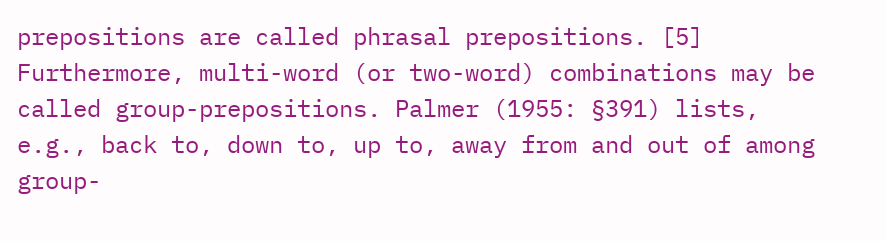prepositions are called phrasal prepositions. [5] Furthermore, multi-word (or two-word) combinations may be called group-prepositions. Palmer (1955: §391) lists, e.g., back to, down to, up to, away from and out of among group-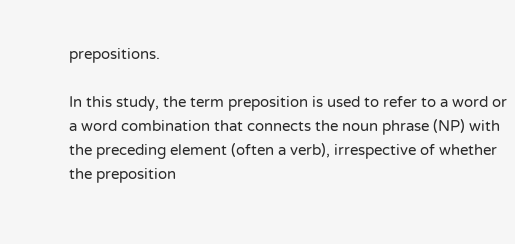prepositions.

In this study, the term preposition is used to refer to a word or a word combination that connects the noun phrase (NP) with the preceding element (often a verb), irrespective of whether the preposition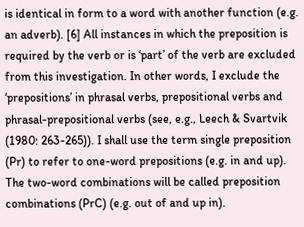is identical in form to a word with another function (e.g. an adverb). [6] All instances in which the preposition is required by the verb or is ‘part’ of the verb are excluded from this investigation. In other words, I exclude the ‘prepositions’ in phrasal verbs, prepositional verbs and phrasal-prepositional verbs (see, e.g., Leech & Svartvik (1980: 263-265)). I shall use the term single preposition (Pr) to refer to one-word prepositions (e.g. in and up). The two-word combinations will be called preposition combinations (PrC) (e.g. out of and up in).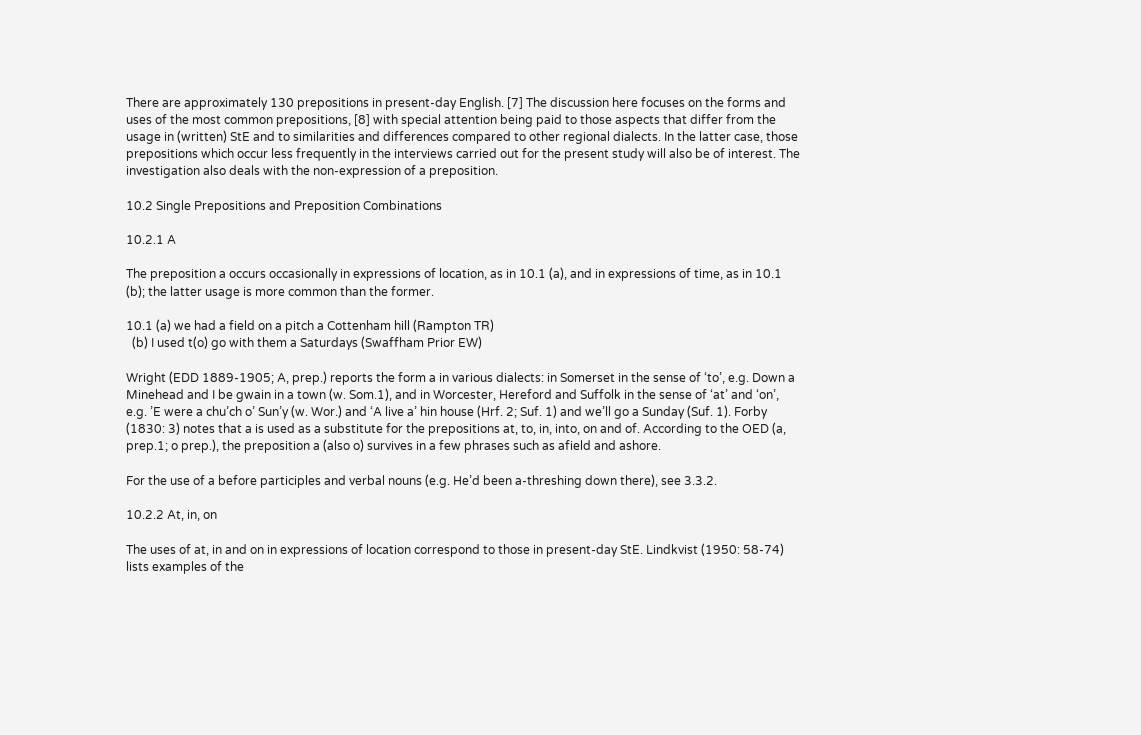There are approximately 130 prepositions in present-day English. [7] The discussion here focuses on the forms and uses of the most common prepositions, [8] with special attention being paid to those aspects that differ from the usage in (written) StE and to similarities and differences compared to other regional dialects. In the latter case, those prepositions which occur less frequently in the interviews carried out for the present study will also be of interest. The investigation also deals with the non-expression of a preposition.

10.2 Single Prepositions and Preposition Combinations

10.2.1 A

The preposition a occurs occasionally in expressions of location, as in 10.1 (a), and in expressions of time, as in 10.1 (b); the latter usage is more common than the former.

10.1 (a) we had a field on a pitch a Cottenham hill (Rampton TR)
  (b) I used t(o) go with them a Saturdays (Swaffham Prior EW)

Wright (EDD 1889-1905; A, prep.) reports the form a in various dialects: in Somerset in the sense of ‘to’, e.g. Down a Minehead and I be gwain in a town (w. Som.1), and in Worcester, Hereford and Suffolk in the sense of ‘at’ and ‘on’, e.g. ’E were a chu’ch o’ Sun’y (w. Wor.) and ‘A live a’ hin house (Hrf. 2; Suf. 1) and we’ll go a Sunday (Suf. 1). Forby (1830: 3) notes that a is used as a substitute for the prepositions at, to, in, into, on and of. According to the OED (a, prep.1; o prep.), the preposition a (also o) survives in a few phrases such as afield and ashore.

For the use of a before participles and verbal nouns (e.g. He’d been a-threshing down there), see 3.3.2.

10.2.2 At, in, on

The uses of at, in and on in expressions of location correspond to those in present-day StE. Lindkvist (1950: 58-74) lists examples of the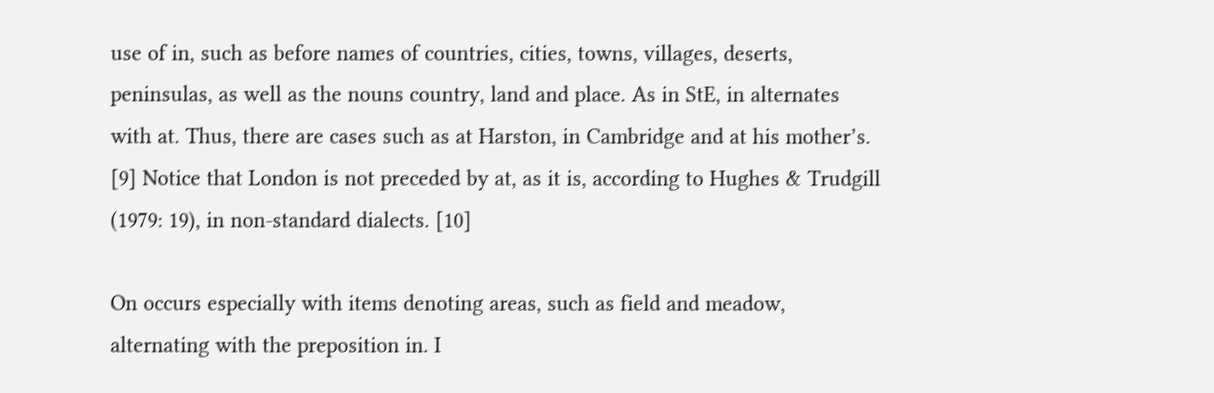use of in, such as before names of countries, cities, towns, villages, deserts, peninsulas, as well as the nouns country, land and place. As in StE, in alternates with at. Thus, there are cases such as at Harston, in Cambridge and at his mother’s. [9] Notice that London is not preceded by at, as it is, according to Hughes & Trudgill (1979: 19), in non-standard dialects. [10]

On occurs especially with items denoting areas, such as field and meadow, alternating with the preposition in. I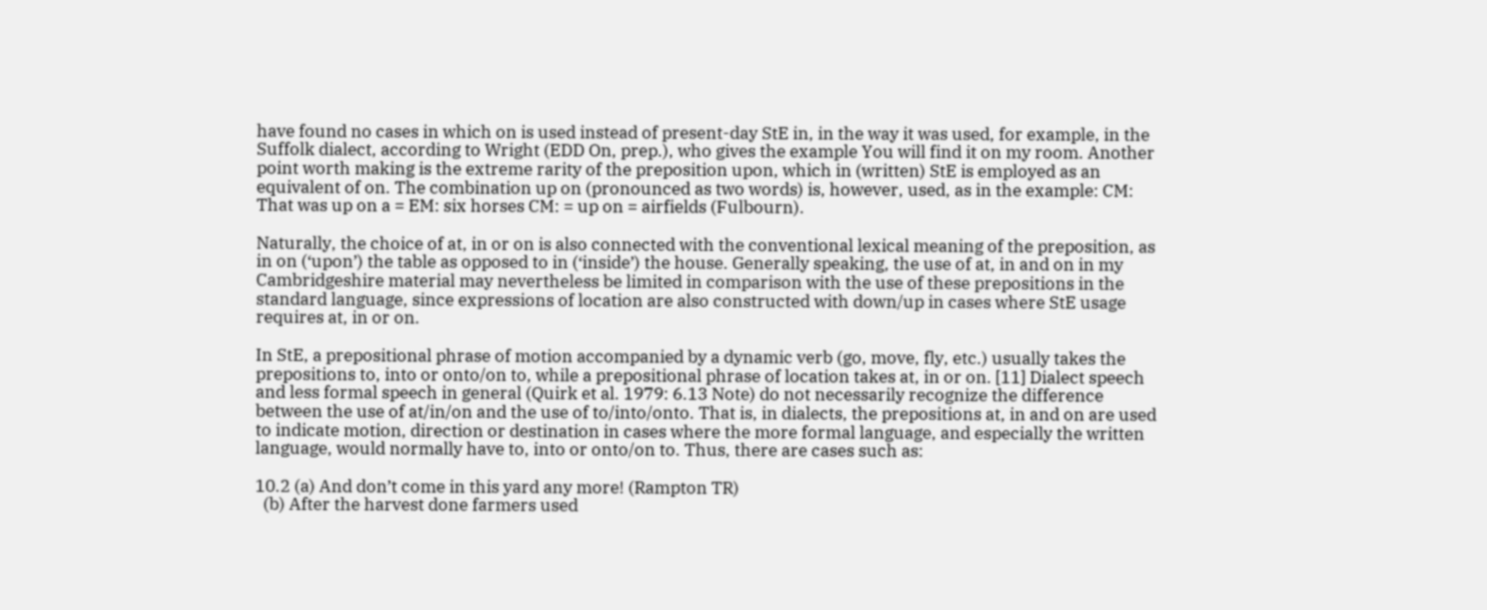have found no cases in which on is used instead of present-day StE in, in the way it was used, for example, in the Suffolk dialect, according to Wright (EDD On, prep.), who gives the example You will find it on my room. Another point worth making is the extreme rarity of the preposition upon, which in (written) StE is employed as an equivalent of on. The combination up on (pronounced as two words) is, however, used, as in the example: CM: That was up on a = EM: six horses CM: = up on = airfields (Fulbourn).

Naturally, the choice of at, in or on is also connected with the conventional lexical meaning of the preposition, as in on (‘upon’) the table as opposed to in (‘inside’) the house. Generally speaking, the use of at, in and on in my Cambridgeshire material may nevertheless be limited in comparison with the use of these prepositions in the standard language, since expressions of location are also constructed with down/up in cases where StE usage requires at, in or on.

In StE, a prepositional phrase of motion accompanied by a dynamic verb (go, move, fly, etc.) usually takes the prepositions to, into or onto/on to, while a prepositional phrase of location takes at, in or on. [11] Dialect speech and less formal speech in general (Quirk et al. 1979: 6.13 Note) do not necessarily recognize the difference between the use of at/in/on and the use of to/into/onto. That is, in dialects, the prepositions at, in and on are used to indicate motion, direction or destination in cases where the more formal language, and especially the written language, would normally have to, into or onto/on to. Thus, there are cases such as:

10.2 (a) And don’t come in this yard any more! (Rampton TR)
  (b) After the harvest done farmers used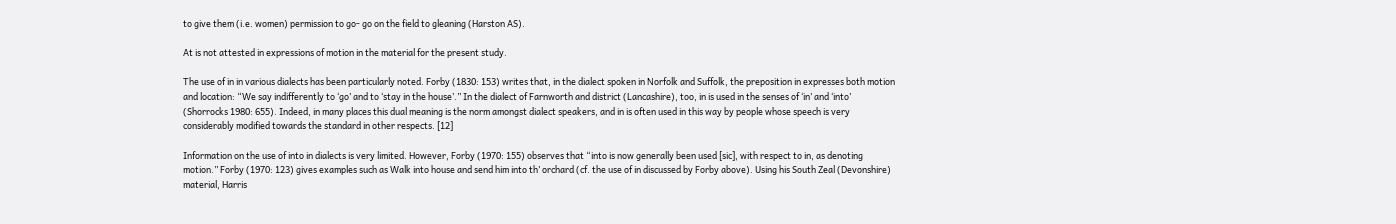to give them (i.e. women) permission to go- go on the field to gleaning (Harston AS).

At is not attested in expressions of motion in the material for the present study.

The use of in in various dialects has been particularly noted. Forby (1830: 153) writes that, in the dialect spoken in Norfolk and Suffolk, the preposition in expresses both motion and location: “We say indifferently to ‘go’ and to ‘stay in the house’.” In the dialect of Farnworth and district (Lancashire), too, in is used in the senses of ‘in’ and ‘into’ (Shorrocks 1980: 655). Indeed, in many places this dual meaning is the norm amongst dialect speakers, and in is often used in this way by people whose speech is very considerably modified towards the standard in other respects. [12]

Information on the use of into in dialects is very limited. However, Forby (1970: 155) observes that “into is now generally been used [sic], with respect to in, as denoting motion.” Forby (1970: 123) gives examples such as Walk into house and send him into th’ orchard (cf. the use of in discussed by Forby above). Using his South Zeal (Devonshire) material, Harris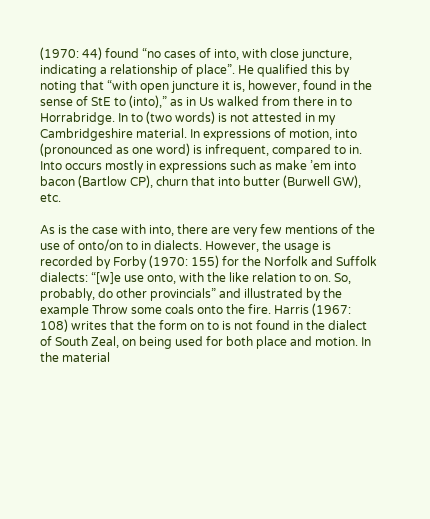(1970: 44) found “no cases of into, with close juncture, indicating a relationship of place”. He qualified this by noting that “with open juncture it is, however, found in the sense of StE to (into),” as in Us walked from there in to Horrabridge. In to (two words) is not attested in my Cambridgeshire material. In expressions of motion, into (pronounced as one word) is infrequent, compared to in. Into occurs mostly in expressions such as make ’em into bacon (Bartlow CP), churn that into butter (Burwell GW), etc.

As is the case with into, there are very few mentions of the use of onto/on to in dialects. However, the usage is recorded by Forby (1970: 155) for the Norfolk and Suffolk dialects: “[w]e use onto, with the like relation to on. So, probably, do other provincials” and illustrated by the example Throw some coals onto the fire. Harris (1967: 108) writes that the form on to is not found in the dialect of South Zeal, on being used for both place and motion. In the material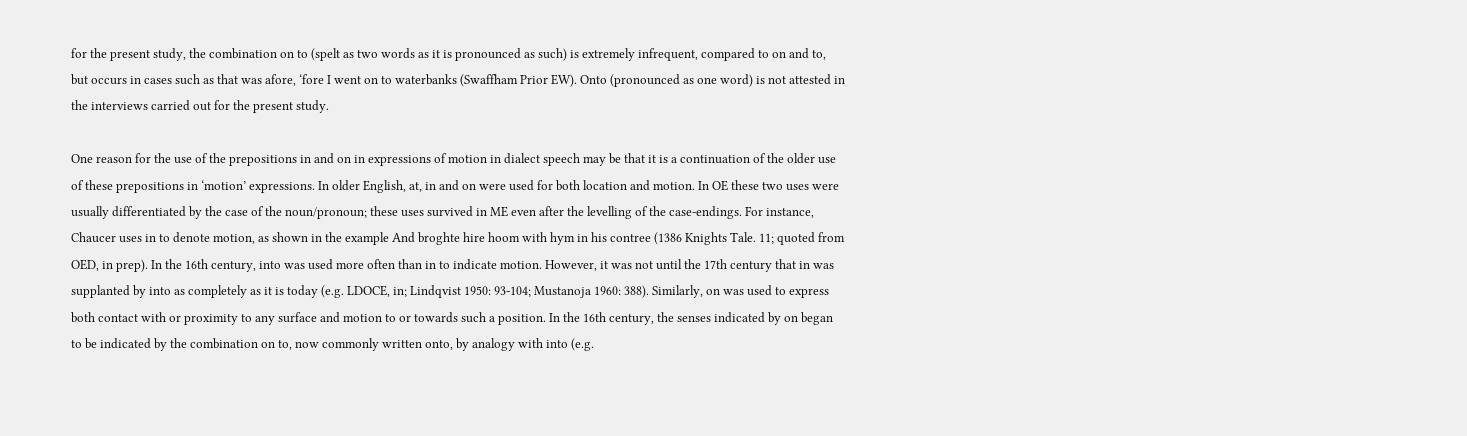for the present study, the combination on to (spelt as two words as it is pronounced as such) is extremely infrequent, compared to on and to, but occurs in cases such as that was afore, ‘fore I went on to waterbanks (Swaffham Prior EW). Onto (pronounced as one word) is not attested in the interviews carried out for the present study.

One reason for the use of the prepositions in and on in expressions of motion in dialect speech may be that it is a continuation of the older use of these prepositions in ‘motion’ expressions. In older English, at, in and on were used for both location and motion. In OE these two uses were usually differentiated by the case of the noun/pronoun; these uses survived in ME even after the levelling of the case-endings. For instance, Chaucer uses in to denote motion, as shown in the example And broghte hire hoom with hym in his contree (1386 Knights Tale. 11; quoted from OED, in prep). In the 16th century, into was used more often than in to indicate motion. However, it was not until the 17th century that in was supplanted by into as completely as it is today (e.g. LDOCE, in; Lindqvist 1950: 93-104; Mustanoja 1960: 388). Similarly, on was used to express both contact with or proximity to any surface and motion to or towards such a position. In the 16th century, the senses indicated by on began to be indicated by the combination on to, now commonly written onto, by analogy with into (e.g.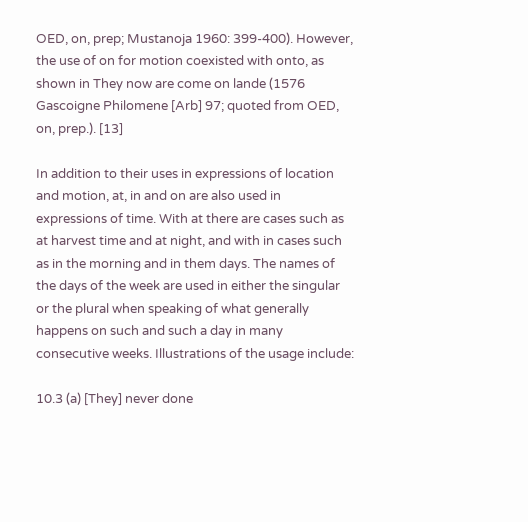OED, on, prep; Mustanoja 1960: 399-400). However, the use of on for motion coexisted with onto, as shown in They now are come on lande (1576 Gascoigne Philomene [Arb] 97; quoted from OED, on, prep.). [13]

In addition to their uses in expressions of location and motion, at, in and on are also used in expressions of time. With at there are cases such as at harvest time and at night, and with in cases such as in the morning and in them days. The names of the days of the week are used in either the singular or the plural when speaking of what generally happens on such and such a day in many consecutive weeks. Illustrations of the usage include:

10.3 (a) [They] never done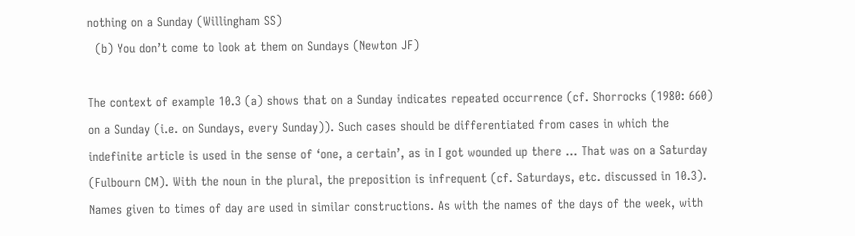nothing on a Sunday (Willingham SS)
  (b) You don’t come to look at them on Sundays (Newton JF)

The context of example 10.3 (a) shows that on a Sunday indicates repeated occurrence (cf. Shorrocks (1980: 660) on a Sunday (i.e. on Sundays, every Sunday)). Such cases should be differentiated from cases in which the indefinite article is used in the sense of ‘one, a certain’, as in I got wounded up there ... That was on a Saturday (Fulbourn CM). With the noun in the plural, the preposition is infrequent (cf. Saturdays, etc. discussed in 10.3). Names given to times of day are used in similar constructions. As with the names of the days of the week, with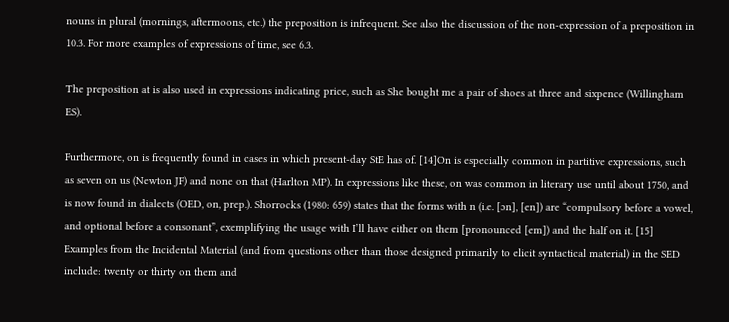nouns in plural (mornings, aftermoons, etc.) the preposition is infrequent. See also the discussion of the non-expression of a preposition in 10.3. For more examples of expressions of time, see 6.3.

The preposition at is also used in expressions indicating price, such as She bought me a pair of shoes at three and sixpence (Willingham ES).

Furthermore, on is frequently found in cases in which present-day StE has of. [14]On is especially common in partitive expressions, such as seven on us (Newton JF) and none on that (Harlton MP). In expressions like these, on was common in literary use until about 1750, and is now found in dialects (OED, on, prep.). Shorrocks (1980: 659) states that the forms with n (i.e. [ɔn], [en]) are “compulsory before a vowel, and optional before a consonant”, exemplifying the usage with I’ll have either on them [pronounced [em]) and the half on it. [15] Examples from the Incidental Material (and from questions other than those designed primarily to elicit syntactical material) in the SED include: twenty or thirty on them and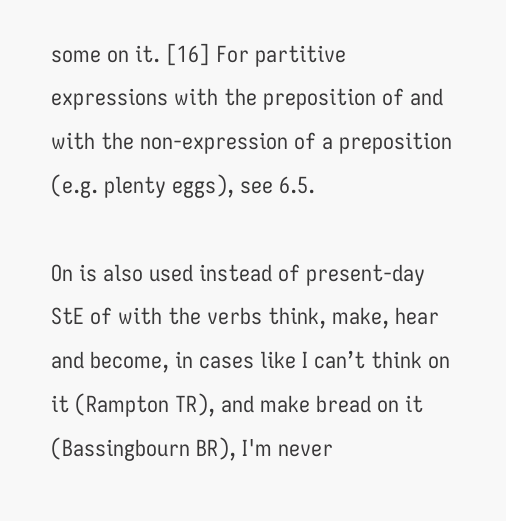some on it. [16] For partitive expressions with the preposition of and with the non-expression of a preposition (e.g. plenty eggs), see 6.5.

On is also used instead of present-day StE of with the verbs think, make, hear and become, in cases like I can’t think on it (Rampton TR), and make bread on it (Bassingbourn BR), I'm never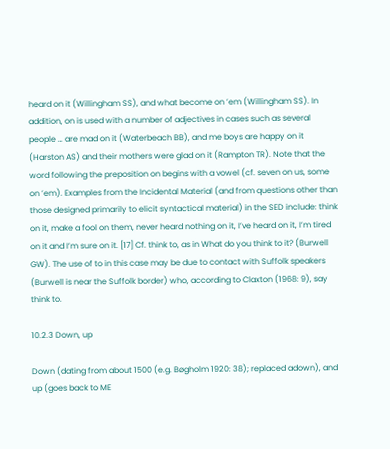heard on it (Willingham SS), and what become on ’em (Willingham SS). In addition, on is used with a number of adjectives in cases such as several people … are mad on it (Waterbeach BB), and me boys are happy on it (Harston AS) and their mothers were glad on it (Rampton TR). Note that the word following the preposition on begins with a vowel (cf. seven on us, some on ’em). Examples from the Incidental Material (and from questions other than those designed primarily to elicit syntactical material) in the SED include: think on it, make a fool on them, never heard nothing on it, I’ve heard on it, I’m tired on it and I’m sure on it. [17] Cf. think to, as in What do you think to it? (Burwell GW). The use of to in this case may be due to contact with Suffolk speakers (Burwell is near the Suffolk border) who, according to Claxton (1968: 9), say think to.

10.2.3 Down, up

Down (dating from about 1500 (e.g. Bøgholm 1920: 38); replaced adown), and up (goes back to ME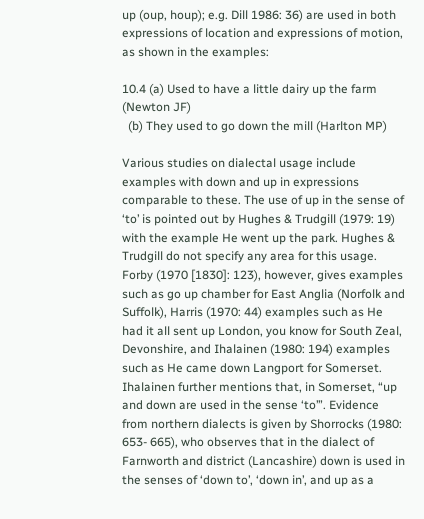up (oup, houp); e.g. Dill 1986: 36) are used in both expressions of location and expressions of motion, as shown in the examples:

10.4 (a) Used to have a little dairy up the farm (Newton JF)
  (b) They used to go down the mill (Harlton MP)

Various studies on dialectal usage include examples with down and up in expressions comparable to these. The use of up in the sense of ‘to’ is pointed out by Hughes & Trudgill (1979: 19) with the example He went up the park. Hughes & Trudgill do not specify any area for this usage. Forby (1970 [1830]: 123), however, gives examples such as go up chamber for East Anglia (Norfolk and Suffolk), Harris (1970: 44) examples such as He had it all sent up London, you know for South Zeal, Devonshire, and Ihalainen (1980: 194) examples such as He came down Langport for Somerset. Ihalainen further mentions that, in Somerset, “up and down are used in the sense ‘to’”. Evidence from northern dialects is given by Shorrocks (1980: 653- 665), who observes that in the dialect of Farnworth and district (Lancashire) down is used in the senses of ‘down to’, ‘down in’, and up as a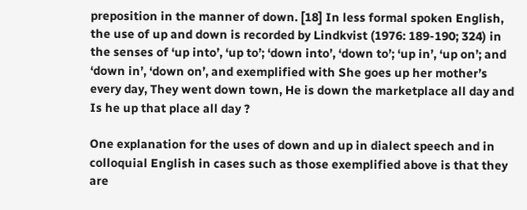preposition in the manner of down. [18] In less formal spoken English, the use of up and down is recorded by Lindkvist (1976: 189-190; 324) in the senses of ‘up into’, ‘up to’; ‘down into’, ‘down to’; ‘up in’, ‘up on’; and ‘down in’, ‘down on’, and exemplified with She goes up her mother’s every day, They went down town, He is down the marketplace all day and Is he up that place all day ?

One explanation for the uses of down and up in dialect speech and in colloquial English in cases such as those exemplified above is that they are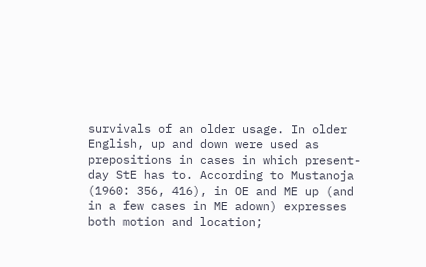survivals of an older usage. In older English, up and down were used as prepositions in cases in which present-day StE has to. According to Mustanoja (1960: 356, 416), in OE and ME up (and in a few cases in ME adown) expresses both motion and location;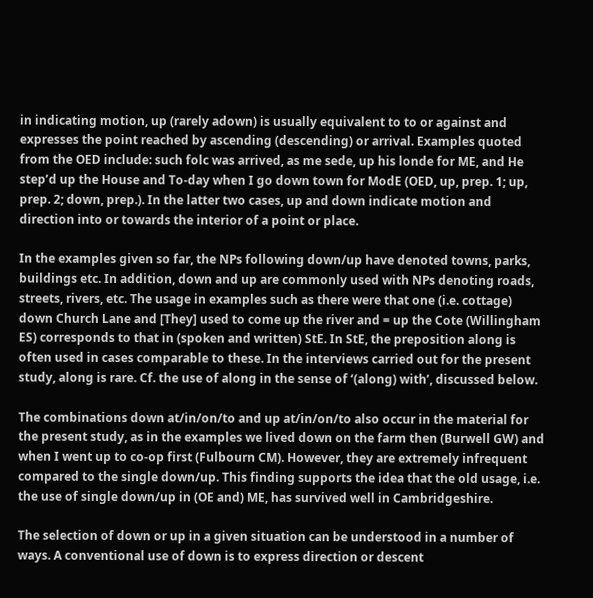in indicating motion, up (rarely adown) is usually equivalent to to or against and expresses the point reached by ascending (descending) or arrival. Examples quoted from the OED include: such folc was arrived, as me sede, up his londe for ME, and He step’d up the House and To-day when I go down town for ModE (OED, up, prep. 1; up, prep. 2; down, prep.). In the latter two cases, up and down indicate motion and direction into or towards the interior of a point or place.

In the examples given so far, the NPs following down/up have denoted towns, parks, buildings etc. In addition, down and up are commonly used with NPs denoting roads, streets, rivers, etc. The usage in examples such as there were that one (i.e. cottage) down Church Lane and [They] used to come up the river and = up the Cote (Willingham ES) corresponds to that in (spoken and written) StE. In StE, the preposition along is often used in cases comparable to these. In the interviews carried out for the present study, along is rare. Cf. the use of along in the sense of ‘(along) with’, discussed below.

The combinations down at/in/on/to and up at/in/on/to also occur in the material for the present study, as in the examples we lived down on the farm then (Burwell GW) and when I went up to co-op first (Fulbourn CM). However, they are extremely infrequent compared to the single down/up. This finding supports the idea that the old usage, i.e. the use of single down/up in (OE and) ME, has survived well in Cambridgeshire.

The selection of down or up in a given situation can be understood in a number of ways. A conventional use of down is to express direction or descent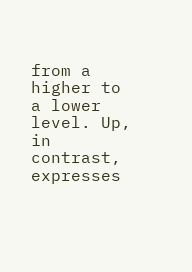from a higher to a lower level. Up, in contrast, expresses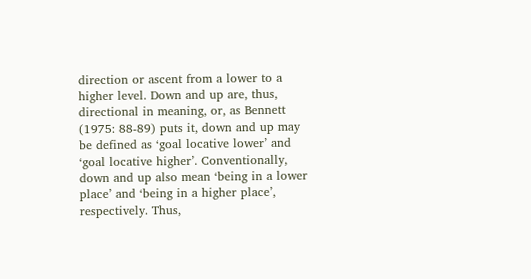direction or ascent from a lower to a higher level. Down and up are, thus, directional in meaning, or, as Bennett (1975: 88-89) puts it, down and up may be defined as ‘goal locative lower’ and ‘goal locative higher’. Conventionally, down and up also mean ‘being in a lower place’ and ‘being in a higher place’, respectively. Thus,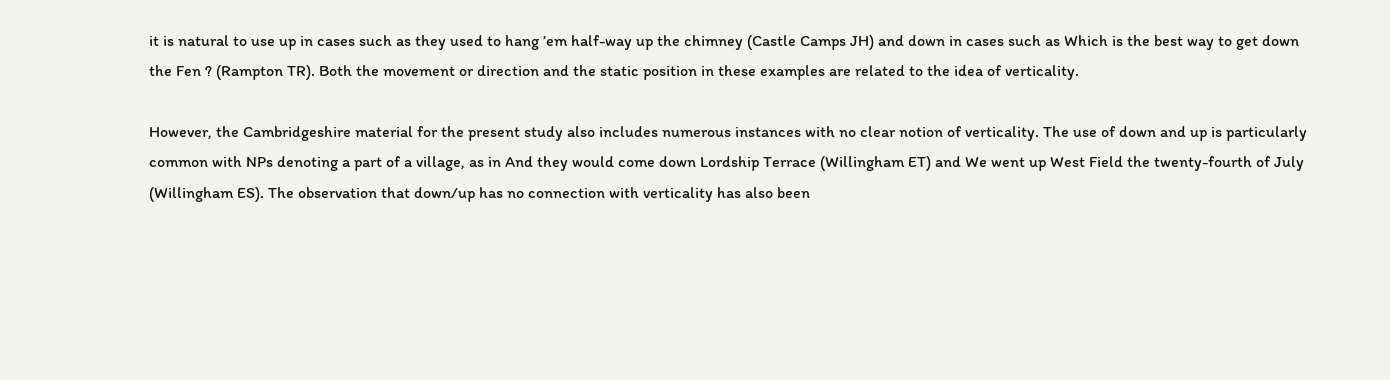it is natural to use up in cases such as they used to hang ’em half-way up the chimney (Castle Camps JH) and down in cases such as Which is the best way to get down the Fen ? (Rampton TR). Both the movement or direction and the static position in these examples are related to the idea of verticality.

However, the Cambridgeshire material for the present study also includes numerous instances with no clear notion of verticality. The use of down and up is particularly common with NPs denoting a part of a village, as in And they would come down Lordship Terrace (Willingham ET) and We went up West Field the twenty-fourth of July (Willingham ES). The observation that down/up has no connection with verticality has also been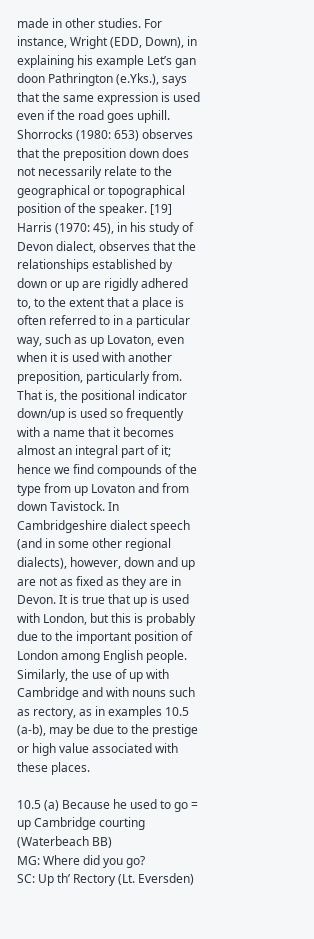made in other studies. For instance, Wright (EDD, Down), in explaining his example Let’s gan doon Pathrington (e.Yks.), says that the same expression is used even if the road goes uphill. Shorrocks (1980: 653) observes that the preposition down does not necessarily relate to the geographical or topographical position of the speaker. [19] Harris (1970: 45), in his study of Devon dialect, observes that the relationships established by down or up are rigidly adhered to, to the extent that a place is often referred to in a particular way, such as up Lovaton, even when it is used with another preposition, particularly from. That is, the positional indicator down/up is used so frequently with a name that it becomes almost an integral part of it; hence we find compounds of the type from up Lovaton and from down Tavistock. In Cambridgeshire dialect speech (and in some other regional dialects), however, down and up are not as fixed as they are in Devon. It is true that up is used with London, but this is probably due to the important position of London among English people. Similarly, the use of up with Cambridge and with nouns such as rectory, as in examples 10.5 (a-b), may be due to the prestige or high value associated with these places.

10.5 (a) Because he used to go = up Cambridge courting (Waterbeach BB)
MG: Where did you go?
SC: Up th’ Rectory (Lt. Eversden)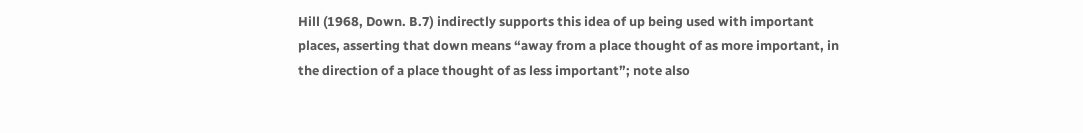Hill (1968, Down. B.7) indirectly supports this idea of up being used with important places, asserting that down means “away from a place thought of as more important, in the direction of a place thought of as less important”; note also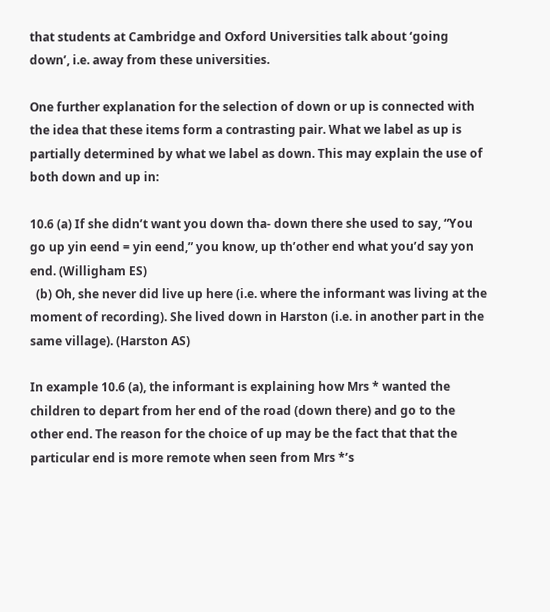that students at Cambridge and Oxford Universities talk about ‘going down’, i.e. away from these universities.

One further explanation for the selection of down or up is connected with the idea that these items form a contrasting pair. What we label as up is partially determined by what we label as down. This may explain the use of both down and up in:

10.6 (a) If she didn’t want you down tha- down there she used to say, “You go up yin eend = yin eend,” you know, up th’other end what you’d say yon end. (Willigham ES)
  (b) Oh, she never did live up here (i.e. where the informant was living at the moment of recording). She lived down in Harston (i.e. in another part in the same village). (Harston AS)

In example 10.6 (a), the informant is explaining how Mrs * wanted the children to depart from her end of the road (down there) and go to the other end. The reason for the choice of up may be the fact that that the particular end is more remote when seen from Mrs *’s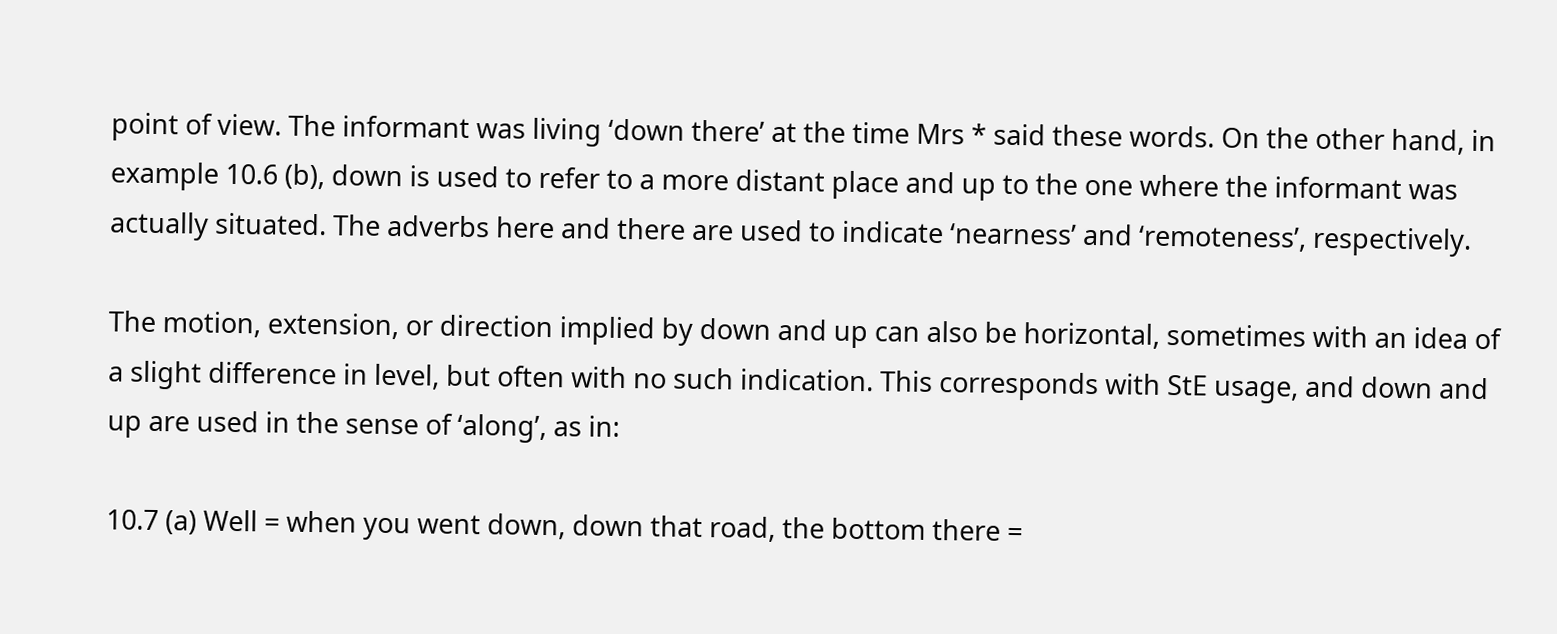point of view. The informant was living ‘down there’ at the time Mrs * said these words. On the other hand, in example 10.6 (b), down is used to refer to a more distant place and up to the one where the informant was actually situated. The adverbs here and there are used to indicate ‘nearness’ and ‘remoteness’, respectively.

The motion, extension, or direction implied by down and up can also be horizontal, sometimes with an idea of a slight difference in level, but often with no such indication. This corresponds with StE usage, and down and up are used in the sense of ‘along’, as in:

10.7 (a) Well = when you went down, down that road, the bottom there =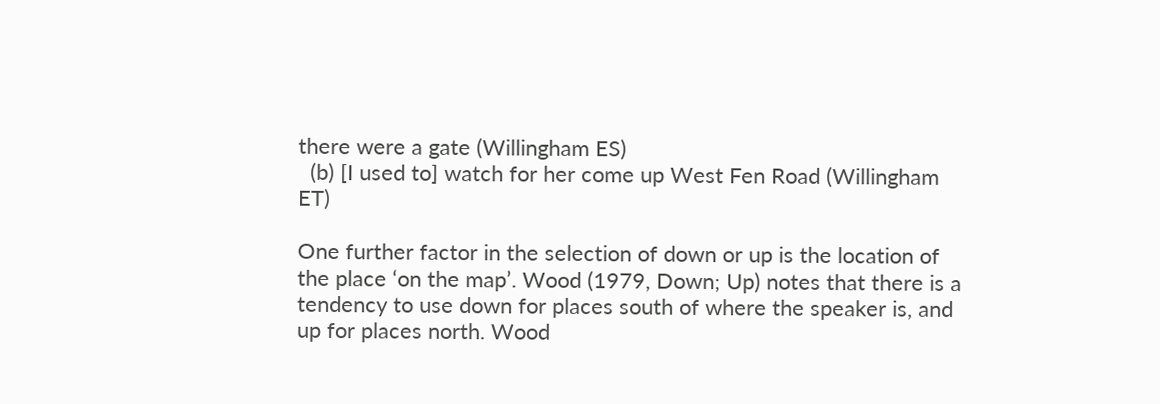there were a gate (Willingham ES)
  (b) [I used to] watch for her come up West Fen Road (Willingham ET)

One further factor in the selection of down or up is the location of the place ‘on the map’. Wood (1979, Down; Up) notes that there is a tendency to use down for places south of where the speaker is, and up for places north. Wood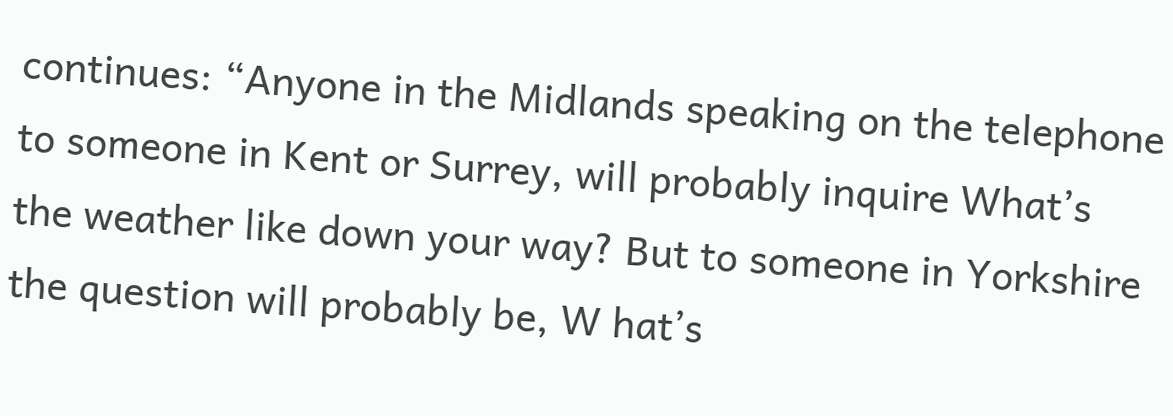continues: “Anyone in the Midlands speaking on the telephone to someone in Kent or Surrey, will probably inquire What’s the weather like down your way? But to someone in Yorkshire the question will probably be, W hat’s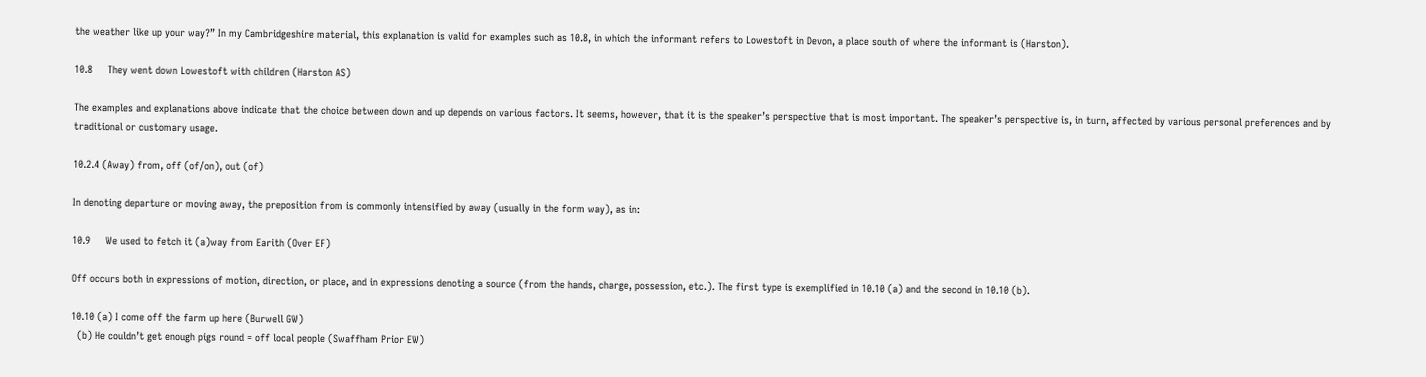the weather like up your way?” In my Cambridgeshire material, this explanation is valid for examples such as 10.8, in which the informant refers to Lowestoft in Devon, a place south of where the informant is (Harston).

10.8     They went down Lowestoft with children (Harston AS)

The examples and explanations above indicate that the choice between down and up depends on various factors. It seems, however, that it is the speaker’s perspective that is most important. The speaker’s perspective is, in turn, affected by various personal preferences and by traditional or customary usage.

10.2.4 (Away) from, off (of/on), out (of)

In denoting departure or moving away, the preposition from is commonly intensified by away (usually in the form way), as in:

10.9     We used to fetch it (a)way from Earith (Over EF)

Off occurs both in expressions of motion, direction, or place, and in expressions denoting a source (from the hands, charge, possession, etc.). The first type is exemplified in 10.10 (a) and the second in 10.10 (b).

10.10 (a) I come off the farm up here (Burwell GW)
  (b) He couldn’t get enough pigs round = off local people (Swaffham Prior EW)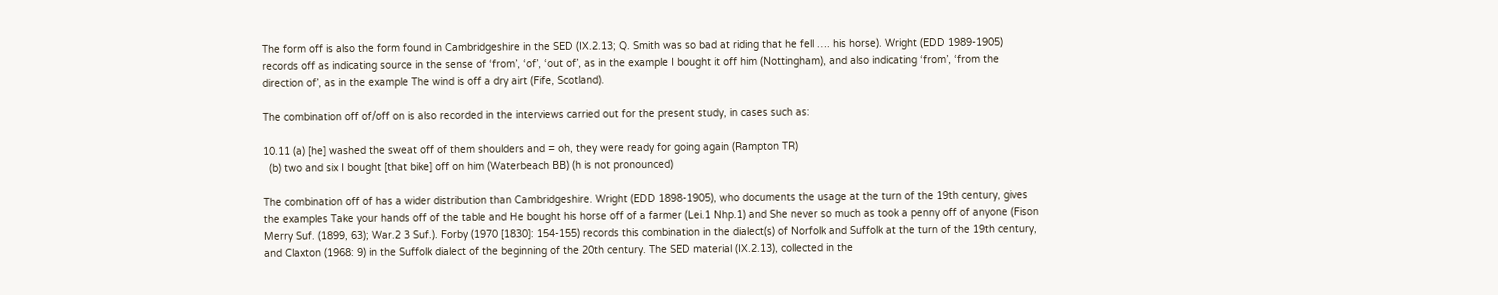The form off is also the form found in Cambridgeshire in the SED (IX.2.13; Q. Smith was so bad at riding that he fell …. his horse). Wright (EDD 1989-1905) records off as indicating source in the sense of ‘from’, ‘of’, ‘out of’, as in the example I bought it off him (Nottingham), and also indicating ‘from’, ‘from the direction of’, as in the example The wind is off a dry airt (Fife, Scotland).

The combination off of/off on is also recorded in the interviews carried out for the present study, in cases such as:

10.11 (a) [he] washed the sweat off of them shoulders and = oh, they were ready for going again (Rampton TR)
  (b) two and six I bought [that bike] off on him (Waterbeach BB) (h is not pronounced)

The combination off of has a wider distribution than Cambridgeshire. Wright (EDD 1898-1905), who documents the usage at the turn of the 19th century, gives the examples Take your hands off of the table and He bought his horse off of a farmer (Lei.1 Nhp.1) and She never so much as took a penny off of anyone (Fison Merry Suf. (1899, 63); War.2 3 Suf.). Forby (1970 [1830]: 154-155) records this combination in the dialect(s) of Norfolk and Suffolk at the turn of the 19th century, and Claxton (1968: 9) in the Suffolk dialect of the beginning of the 20th century. The SED material (IX.2.13), collected in the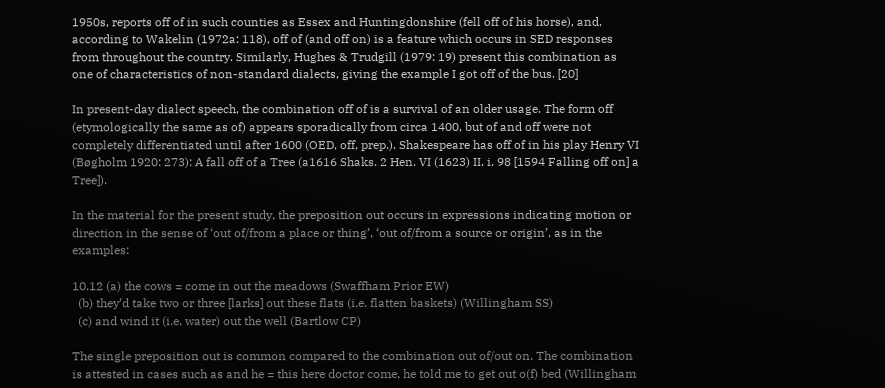1950s, reports off of in such counties as Essex and Huntingdonshire (fell off of his horse), and, according to Wakelin (1972a: 118), off of (and off on) is a feature which occurs in SED responses from throughout the country. Similarly, Hughes & Trudgill (1979: 19) present this combination as one of characteristics of non-standard dialects, giving the example I got off of the bus. [20]

In present-day dialect speech, the combination off of is a survival of an older usage. The form off (etymologically the same as of) appears sporadically from circa 1400, but of and off were not completely differentiated until after 1600 (OED, off, prep.). Shakespeare has off of in his play Henry VI (Bøgholm 1920: 273): A fall off of a Tree (a1616 Shaks. 2 Hen. VI (1623) II. i. 98 [1594 Falling off on] a Tree]).

In the material for the present study, the preposition out occurs in expressions indicating motion or direction in the sense of ‘out of/from a place or thing’, ‘out of/from a source or origin’, as in the examples:

10.12 (a) the cows = come in out the meadows (Swaffham Prior EW)
  (b) they’d take two or three [larks] out these flats (i.e. flatten baskets) (Willingham SS)
  (c) and wind it (i.e. water) out the well (Bartlow CP)

The single preposition out is common compared to the combination out of/out on. The combination is attested in cases such as and he = this here doctor come, he told me to get out o(f) bed (Willingham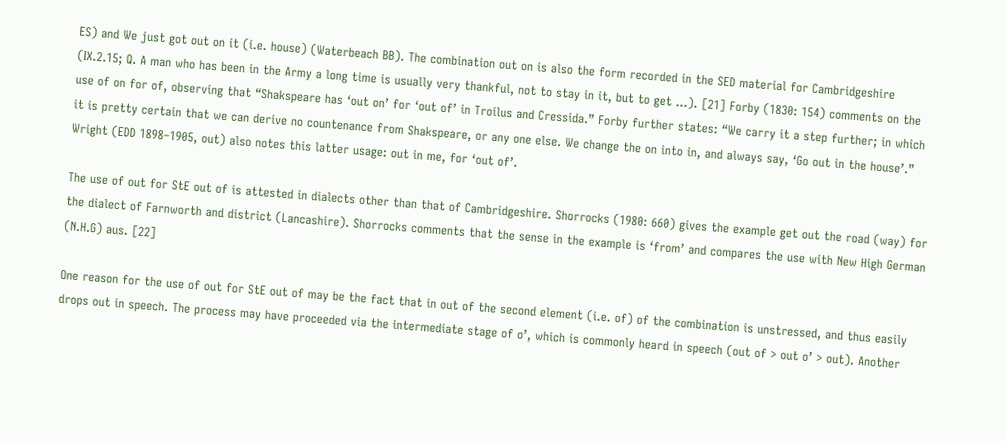ES) and We just got out on it (i.e. house) (Waterbeach BB). The combination out on is also the form recorded in the SED material for Cambridgeshire (IX.2.15; Q. A man who has been in the Army a long time is usually very thankful, not to stay in it, but to get …). [21] Forby (1830: 154) comments on the use of on for of, observing that “Shakspeare has ‘out on’ for ‘out of’ in Troilus and Cressida.” Forby further states: “We carry it a step further; in which it is pretty certain that we can derive no countenance from Shakspeare, or any one else. We change the on into in, and always say, ‘Go out in the house’.” Wright (EDD 1898–1905, out) also notes this latter usage: out in me, for ‘out of’.

The use of out for StE out of is attested in dialects other than that of Cambridgeshire. Shorrocks (1980: 660) gives the example get out the road (way) for the dialect of Farnworth and district (Lancashire). Shorrocks comments that the sense in the example is ‘from’ and compares the use with New High German (N.H.G) aus. [22]

One reason for the use of out for StE out of may be the fact that in out of the second element (i.e. of) of the combination is unstressed, and thus easily drops out in speech. The process may have proceeded via the intermediate stage of o’, which is commonly heard in speech (out of > out o’ > out). Another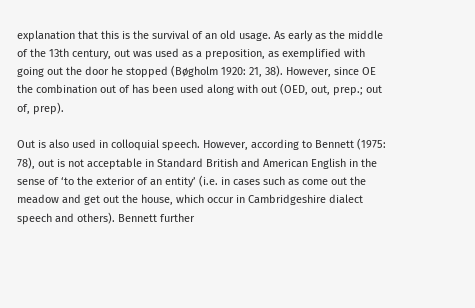explanation that this is the survival of an old usage. As early as the middle of the 13th century, out was used as a preposition, as exemplified with going out the door he stopped (Bøgholm 1920: 21, 38). However, since OE the combination out of has been used along with out (OED, out, prep.; out of, prep).

Out is also used in colloquial speech. However, according to Bennett (1975: 78), out is not acceptable in Standard British and American English in the sense of ‘to the exterior of an entity’ (i.e. in cases such as come out the meadow and get out the house, which occur in Cambridgeshire dialect speech and others). Bennett further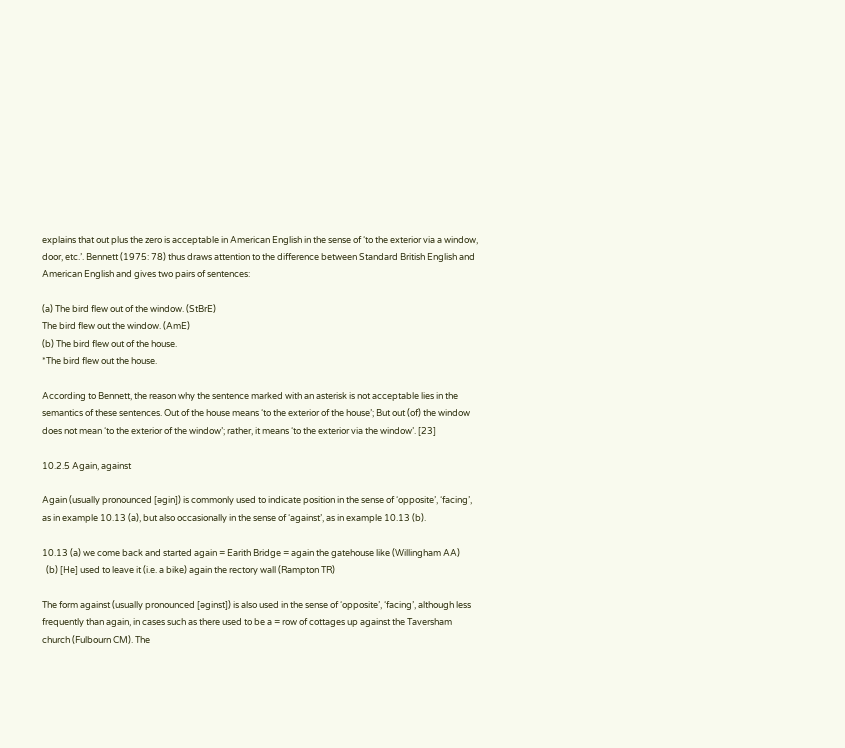explains that out plus the zero is acceptable in American English in the sense of ‘to the exterior via a window, door, etc.’. Bennett (1975: 78) thus draws attention to the difference between Standard British English and American English and gives two pairs of sentences:

(a) The bird flew out of the window. (StBrE)
The bird flew out the window. (AmE)
(b) The bird flew out of the house.
*The bird flew out the house.

According to Bennett, the reason why the sentence marked with an asterisk is not acceptable lies in the semantics of these sentences. Out of the house means ‘to the exterior of the house’; But out (of) the window does not mean ‘to the exterior of the window’; rather, it means ‘to the exterior via the window’. [23]

10.2.5 Again, against

Again (usually pronounced [əgin]) is commonly used to indicate position in the sense of ‘opposite’, ‘facing’, as in example 10.13 (a), but also occasionally in the sense of ‘against’, as in example 10.13 (b).

10.13 (a) we come back and started again = Earith Bridge = again the gatehouse like (Willingham AA)
  (b) [He] used to leave it (i.e. a bike) again the rectory wall (Rampton TR)

The form against (usually pronounced [əginst]) is also used in the sense of ‘opposite’, ‘facing’, although less frequently than again, in cases such as there used to be a = row of cottages up against the Taversham church (Fulbourn CM). The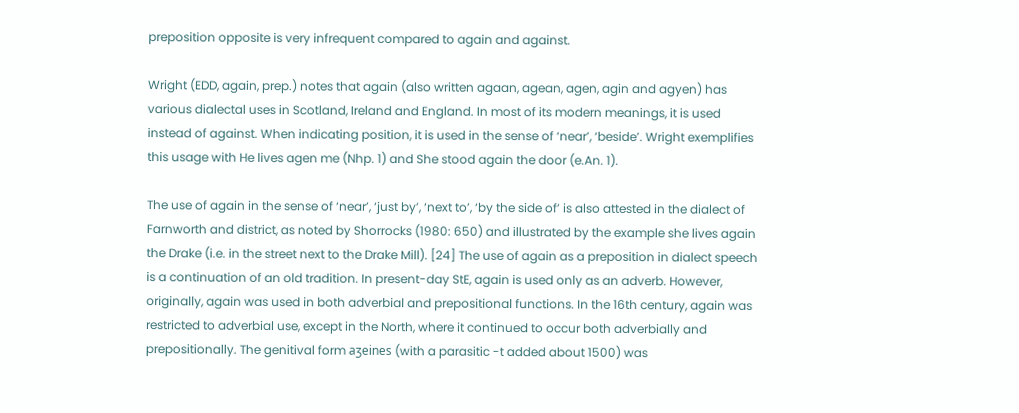preposition opposite is very infrequent compared to again and against.

Wright (EDD, again, prep.) notes that again (also written agaan, agean, agen, agin and agyen) has various dialectal uses in Scotland, Ireland and England. In most of its modern meanings, it is used instead of against. When indicating position, it is used in the sense of ‘near’, ‘beside’. Wright exemplifies this usage with He lives agen me (Nhp. 1) and She stood again the door (e.An. 1).

The use of again in the sense of ‘near’, ‘just by’, ‘next to’, ‘by the side of’ is also attested in the dialect of Farnworth and district, as noted by Shorrocks (1980: 650) and illustrated by the example she lives again the Drake (i.e. in the street next to the Drake Mill). [24] The use of again as a preposition in dialect speech is a continuation of an old tradition. In present-day StE, again is used only as an adverb. However, originally, again was used in both adverbial and prepositional functions. In the 16th century, again was restricted to adverbial use, except in the North, where it continued to occur both adverbially and prepositionally. The genitival form aʒeines (with a parasitic -t added about 1500) was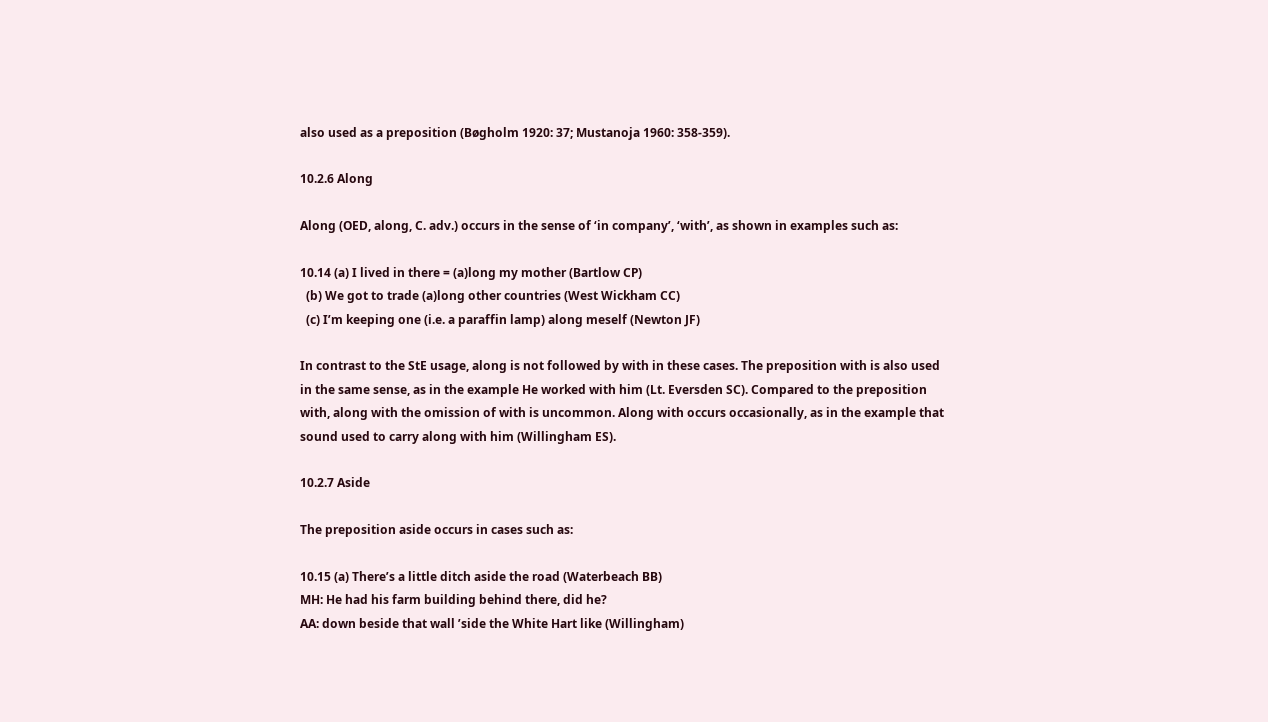also used as a preposition (Bøgholm 1920: 37; Mustanoja 1960: 358-359).

10.2.6 Along

Along (OED, along, C. adv.) occurs in the sense of ‘in company’, ‘with’, as shown in examples such as:

10.14 (a) I lived in there = (a)long my mother (Bartlow CP)
  (b) We got to trade (a)long other countries (West Wickham CC)
  (c) I’m keeping one (i.e. a paraffin lamp) along meself (Newton JF)

In contrast to the StE usage, along is not followed by with in these cases. The preposition with is also used in the same sense, as in the example He worked with him (Lt. Eversden SC). Compared to the preposition with, along with the omission of with is uncommon. Along with occurs occasionally, as in the example that sound used to carry along with him (Willingham ES).

10.2.7 Aside

The preposition aside occurs in cases such as:

10.15 (a) There’s a little ditch aside the road (Waterbeach BB)
MH: He had his farm building behind there, did he?
AA: down beside that wall ’side the White Hart like (Willingham)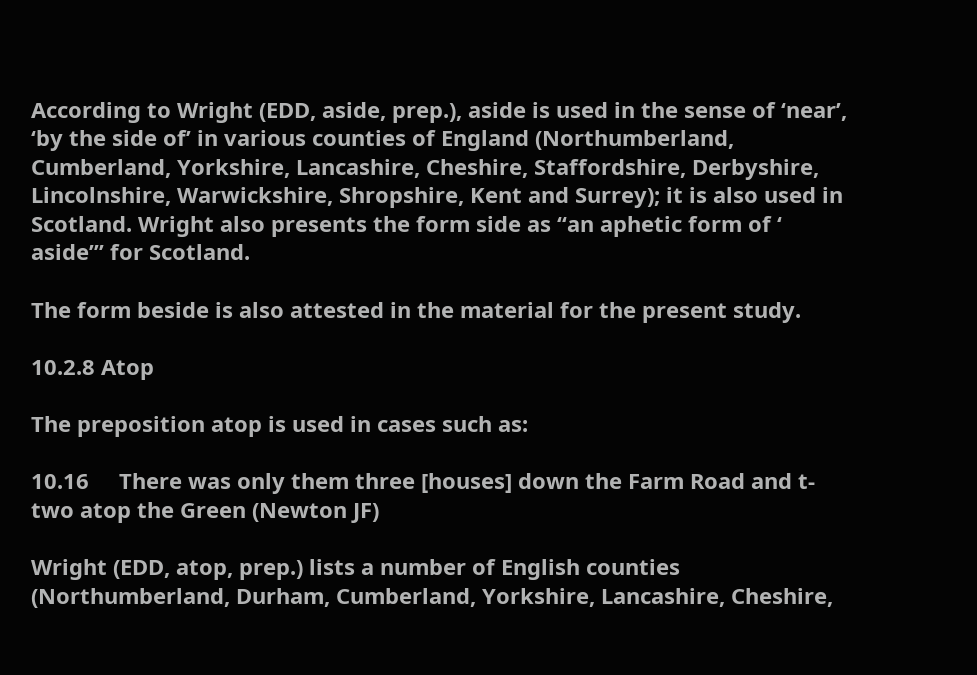According to Wright (EDD, aside, prep.), aside is used in the sense of ‘near’, ‘by the side of’ in various counties of England (Northumberland, Cumberland, Yorkshire, Lancashire, Cheshire, Staffordshire, Derbyshire, Lincolnshire, Warwickshire, Shropshire, Kent and Surrey); it is also used in Scotland. Wright also presents the form side as “an aphetic form of ‘ aside’” for Scotland.

The form beside is also attested in the material for the present study.

10.2.8 Atop

The preposition atop is used in cases such as:

10.16     There was only them three [houses] down the Farm Road and t- two atop the Green (Newton JF)

Wright (EDD, atop, prep.) lists a number of English counties (Northumberland, Durham, Cumberland, Yorkshire, Lancashire, Cheshire,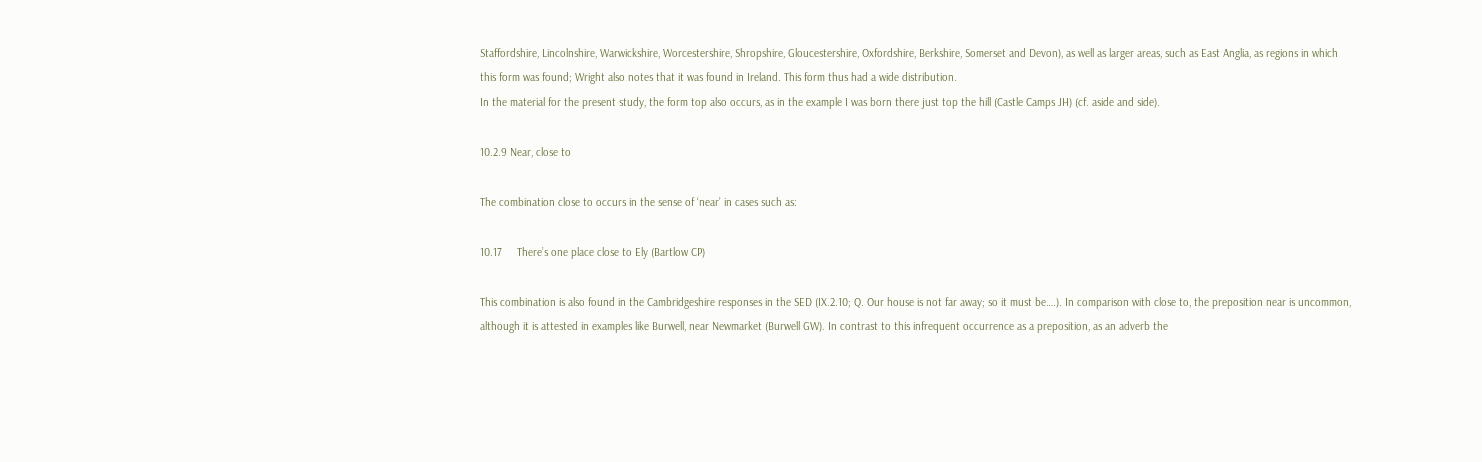Staffordshire, Lincolnshire, Warwickshire, Worcestershire, Shropshire, Gloucestershire, Oxfordshire, Berkshire, Somerset and Devon), as well as larger areas, such as East Anglia, as regions in which this form was found; Wright also notes that it was found in Ireland. This form thus had a wide distribution.
In the material for the present study, the form top also occurs, as in the example I was born there just top the hill (Castle Camps JH) (cf. aside and side).

10.2.9 Near, close to

The combination close to occurs in the sense of ‘near’ in cases such as:

10.17     There’s one place close to Ely (Bartlow CP)

This combination is also found in the Cambridgeshire responses in the SED (IX.2.10; Q. Our house is not far away; so it must be….). In comparison with close to, the preposition near is uncommon, although it is attested in examples like Burwell, near Newmarket (Burwell GW). In contrast to this infrequent occurrence as a preposition, as an adverb the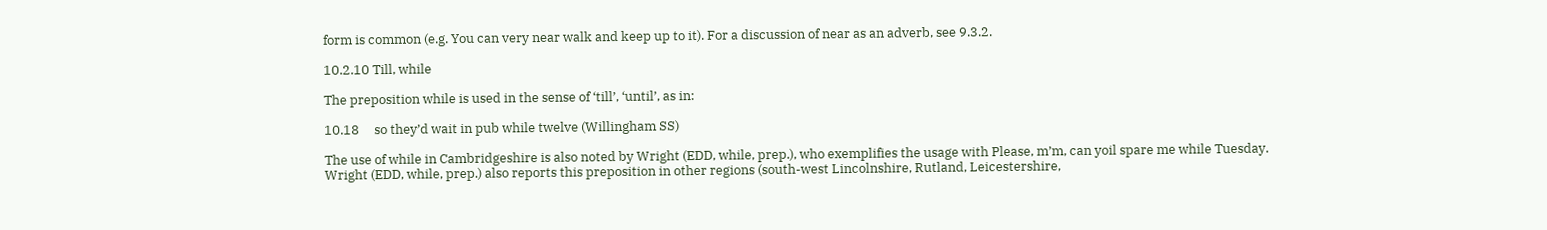form is common (e.g. You can very near walk and keep up to it). For a discussion of near as an adverb, see 9.3.2.

10.2.10 Till, while

The preposition while is used in the sense of ‘till’, ‘until’, as in:

10.18     so they’d wait in pub while twelve (Willingham SS)

The use of while in Cambridgeshire is also noted by Wright (EDD, while, prep.), who exemplifies the usage with Please, m’m, can yoil spare me while Tuesday. Wright (EDD, while, prep.) also reports this preposition in other regions (south-west Lincolnshire, Rutland, Leicestershire,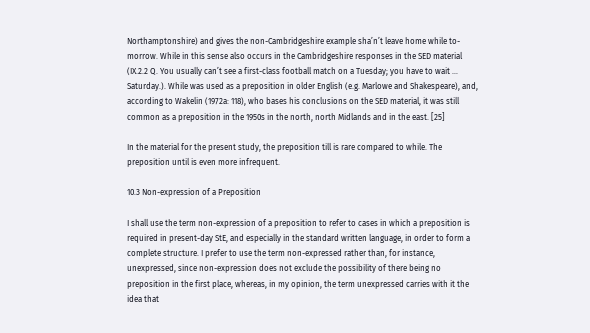Northamptonshire) and gives the non-Cambridgeshire example sha’n’t leave home while to-morrow. While in this sense also occurs in the Cambridgeshire responses in the SED material (IX.2.2 Q. You usually can’t see a first-class football match on a Tuesday; you have to wait … Saturday.). While was used as a preposition in older English (e.g. Marlowe and Shakespeare), and, according to Wakelin (1972a: 118), who bases his conclusions on the SED material, it was still common as a preposition in the 1950s in the north, north Midlands and in the east. [25]

In the material for the present study, the preposition till is rare compared to while. The preposition until is even more infrequent.

10.3 Non-expression of a Preposition

I shall use the term non-expression of a preposition to refer to cases in which a preposition is required in present-day StE, and especially in the standard written language, in order to form a complete structure. I prefer to use the term non-expressed rather than, for instance, unexpressed, since non-expression does not exclude the possibility of there being no preposition in the first place, whereas, in my opinion, the term unexpressed carries with it the idea that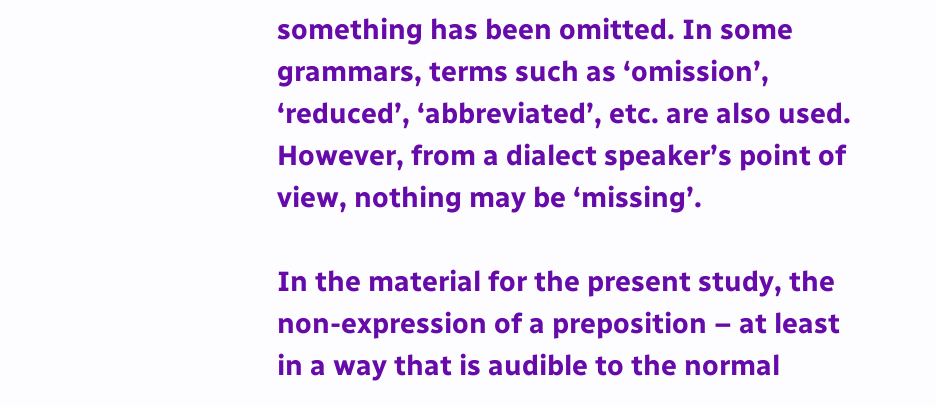something has been omitted. In some grammars, terms such as ‘omission’, ‘reduced’, ‘abbreviated’, etc. are also used. However, from a dialect speaker’s point of view, nothing may be ‘missing’.

In the material for the present study, the non-expression of a preposition – at least in a way that is audible to the normal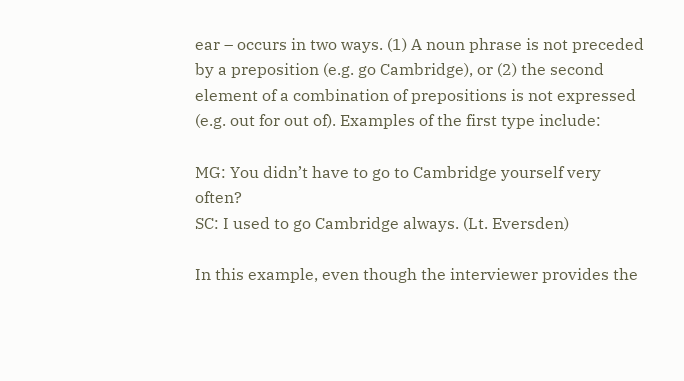ear – occurs in two ways. (1) A noun phrase is not preceded by a preposition (e.g. go Cambridge), or (2) the second element of a combination of prepositions is not expressed (e.g. out for out of). Examples of the first type include:

MG: You didn’t have to go to Cambridge yourself very often?
SC: I used to go Cambridge always. (Lt. Eversden)

In this example, even though the interviewer provides the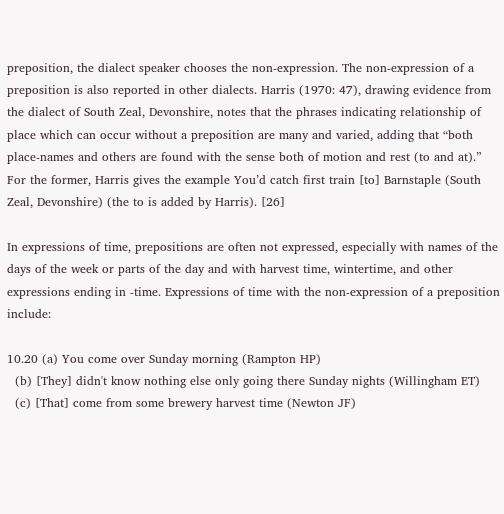preposition, the dialect speaker chooses the non-expression. The non-expression of a preposition is also reported in other dialects. Harris (1970: 47), drawing evidence from the dialect of South Zeal, Devonshire, notes that the phrases indicating relationship of place which can occur without a preposition are many and varied, adding that “both place-names and others are found with the sense both of motion and rest (to and at).” For the former, Harris gives the example You’d catch first train [to] Barnstaple (South Zeal, Devonshire) (the to is added by Harris). [26]

In expressions of time, prepositions are often not expressed, especially with names of the days of the week or parts of the day and with harvest time, wintertime, and other expressions ending in -time. Expressions of time with the non-expression of a preposition include:

10.20 (a) You come over Sunday morning (Rampton HP)
  (b) [They] didn't know nothing else only going there Sunday nights (Willingham ET)
  (c) [That] come from some brewery harvest time (Newton JF)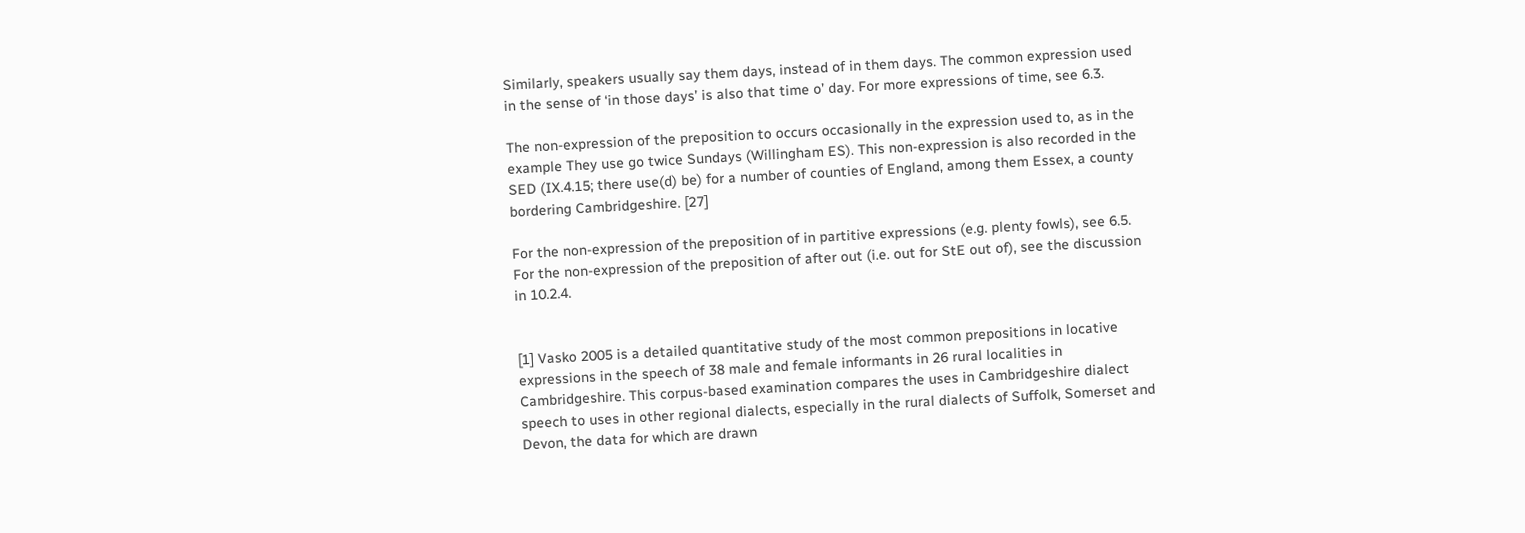Similarly, speakers usually say them days, instead of in them days. The common expression used in the sense of ‘in those days’ is also that time o’ day. For more expressions of time, see 6.3.

The non-expression of the preposition to occurs occasionally in the expression used to, as in the example They use go twice Sundays (Willingham ES). This non-expression is also recorded in the SED (IX.4.15; there use(d) be) for a number of counties of England, among them Essex, a county bordering Cambridgeshire. [27]

For the non-expression of the preposition of in partitive expressions (e.g. plenty fowls), see 6.5. For the non-expression of the preposition of after out (i.e. out for StE out of), see the discussion in 10.2.4.


[1] Vasko 2005 is a detailed quantitative study of the most common prepositions in locative expressions in the speech of 38 male and female informants in 26 rural localities in Cambridgeshire. This corpus-based examination compares the uses in Cambridgeshire dialect speech to uses in other regional dialects, especially in the rural dialects of Suffolk, Somerset and Devon, the data for which are drawn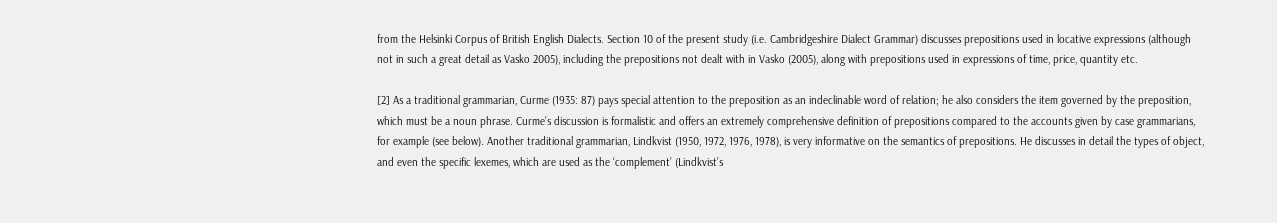from the Helsinki Corpus of British English Dialects. Section 10 of the present study (i.e. Cambridgeshire Dialect Grammar) discusses prepositions used in locative expressions (although not in such a great detail as Vasko 2005), including the prepositions not dealt with in Vasko (2005), along with prepositions used in expressions of time, price, quantity etc.

[2] As a traditional grammarian, Curme (1935: 87) pays special attention to the preposition as an indeclinable word of relation; he also considers the item governed by the preposition, which must be a noun phrase. Curme’s discussion is formalistic and offers an extremely comprehensive definition of prepositions compared to the accounts given by case grammarians, for example (see below). Another traditional grammarian, Lindkvist (1950, 1972, 1976, 1978), is very informative on the semantics of prepositions. He discusses in detail the types of object, and even the specific lexemes, which are used as the ‘complement’ (Lindkvist’s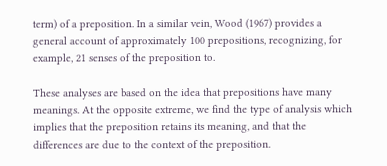term) of a preposition. In a similar vein, Wood (1967) provides a general account of approximately 100 prepositions, recognizing, for example, 21 senses of the preposition to.

These analyses are based on the idea that prepositions have many meanings. At the opposite extreme, we find the type of analysis which implies that the preposition retains its meaning, and that the differences are due to the context of the preposition.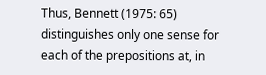Thus, Bennett (1975: 65) distinguishes only one sense for each of the prepositions at, in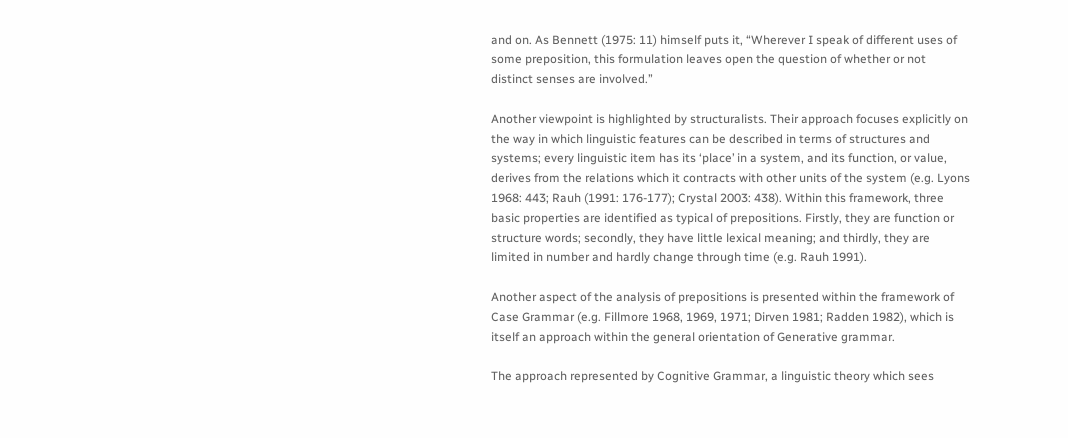and on. As Bennett (1975: 11) himself puts it, “Wherever I speak of different uses of some preposition, this formulation leaves open the question of whether or not distinct senses are involved.”

Another viewpoint is highlighted by structuralists. Their approach focuses explicitly on the way in which linguistic features can be described in terms of structures and systems; every linguistic item has its ‘place’ in a system, and its function, or value, derives from the relations which it contracts with other units of the system (e.g. Lyons 1968: 443; Rauh (1991: 176-177); Crystal 2003: 438). Within this framework, three basic properties are identified as typical of prepositions. Firstly, they are function or structure words; secondly, they have little lexical meaning; and thirdly, they are limited in number and hardly change through time (e.g. Rauh 1991).

Another aspect of the analysis of prepositions is presented within the framework of Case Grammar (e.g. Fillmore 1968, 1969, 1971; Dirven 1981; Radden 1982), which is itself an approach within the general orientation of Generative grammar.

The approach represented by Cognitive Grammar, a linguistic theory which sees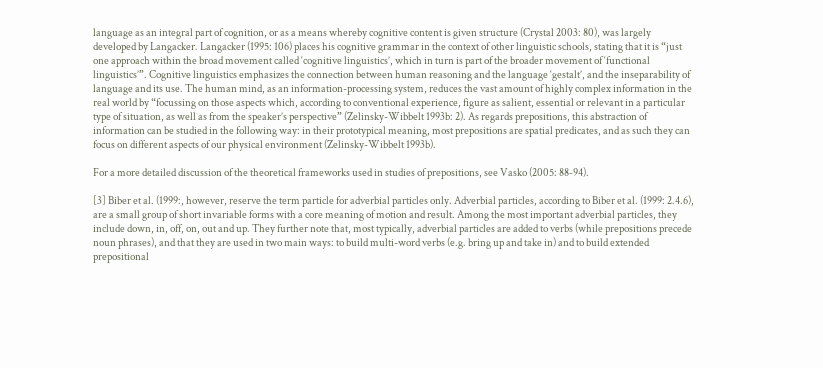language as an integral part of cognition, or as a means whereby cognitive content is given structure (Crystal 2003: 80), was largely developed by Langacker. Langacker (1995: 106) places his cognitive grammar in the context of other linguistic schools, stating that it is “just one approach within the broad movement called ‘cognitive linguistics’, which in turn is part of the broader movement of ‘functional linguistics’”. Cognitive linguistics emphasizes the connection between human reasoning and the language ‘gestalt’, and the inseparability of language and its use. The human mind, as an information-processing system, reduces the vast amount of highly complex information in the real world by “focussing on those aspects which, according to conventional experience, figure as salient, essential or relevant in a particular type of situation, as well as from the speaker’s perspective” (Zelinsky-Wibbelt 1993b: 2). As regards prepositions, this abstraction of information can be studied in the following way: in their prototypical meaning, most prepositions are spatial predicates, and as such they can focus on different aspects of our physical environment (Zelinsky-Wibbelt 1993b).

For a more detailed discussion of the theoretical frameworks used in studies of prepositions, see Vasko (2005: 88-94).

[3] Biber et al. (1999:, however, reserve the term particle for adverbial particles only. Adverbial particles, according to Biber et al. (1999: 2.4.6), are a small group of short invariable forms with a core meaning of motion and result. Among the most important adverbial particles, they include down, in, off, on, out and up. They further note that, most typically, adverbial particles are added to verbs (while prepositions precede noun phrases), and that they are used in two main ways: to build multi-word verbs (e.g. bring up and take in) and to build extended prepositional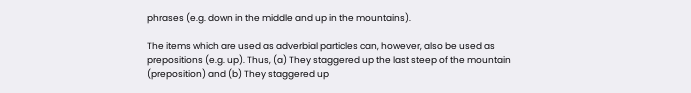phrases (e.g. down in the middle and up in the mountains).

The items which are used as adverbial particles can, however, also be used as prepositions (e.g. up). Thus, (a) They staggered up the last steep of the mountain (preposition) and (b) They staggered up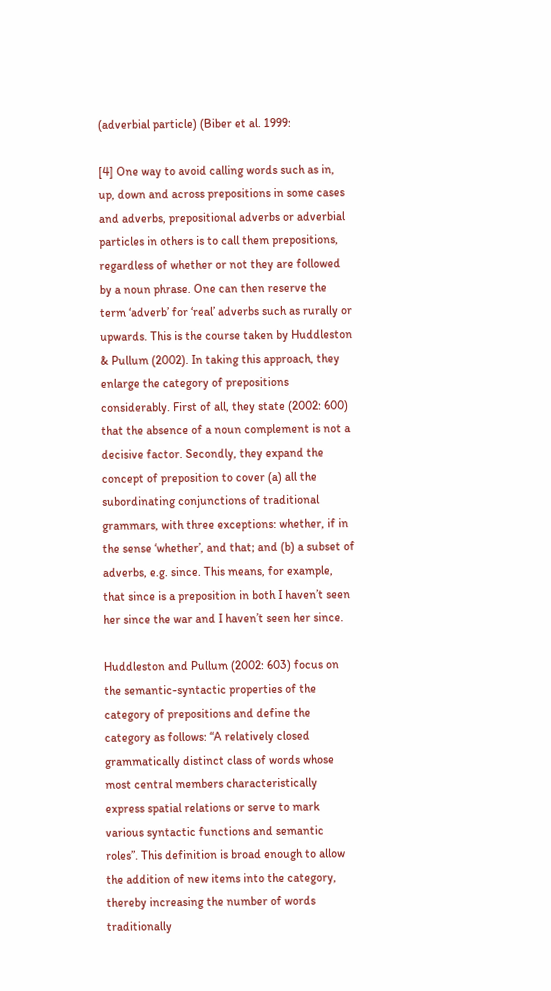(adverbial particle) (Biber et al. 1999:

[4] One way to avoid calling words such as in, up, down and across prepositions in some cases and adverbs, prepositional adverbs or adverbial particles in others is to call them prepositions, regardless of whether or not they are followed by a noun phrase. One can then reserve the term ‘adverb’ for ‘real’ adverbs such as rurally or upwards. This is the course taken by Huddleston & Pullum (2002). In taking this approach, they enlarge the category of prepositions considerably. First of all, they state (2002: 600) that the absence of a noun complement is not a decisive factor. Secondly, they expand the concept of preposition to cover (a) all the subordinating conjunctions of traditional grammars, with three exceptions: whether, if in the sense ‘whether’, and that; and (b) a subset of adverbs, e.g. since. This means, for example, that since is a preposition in both I haven’t seen her since the war and I haven’t seen her since.

Huddleston and Pullum (2002: 603) focus on the semantic-syntactic properties of the category of prepositions and define the category as follows: “A relatively closed grammatically distinct class of words whose most central members characteristically express spatial relations or serve to mark various syntactic functions and semantic roles”. This definition is broad enough to allow the addition of new items into the category, thereby increasing the number of words traditionally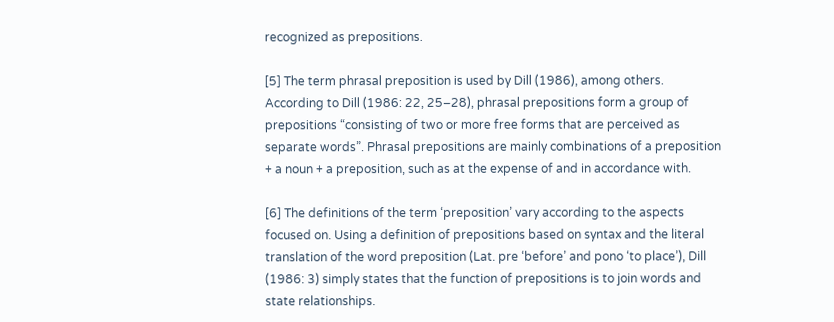recognized as prepositions.

[5] The term phrasal preposition is used by Dill (1986), among others. According to Dill (1986: 22, 25–28), phrasal prepositions form a group of prepositions “consisting of two or more free forms that are perceived as separate words”. Phrasal prepositions are mainly combinations of a preposition + a noun + a preposition, such as at the expense of and in accordance with.

[6] The definitions of the term ‘preposition’ vary according to the aspects focused on. Using a definition of prepositions based on syntax and the literal translation of the word preposition (Lat. pre ‘before’ and pono ‘to place’), Dill (1986: 3) simply states that the function of prepositions is to join words and state relationships.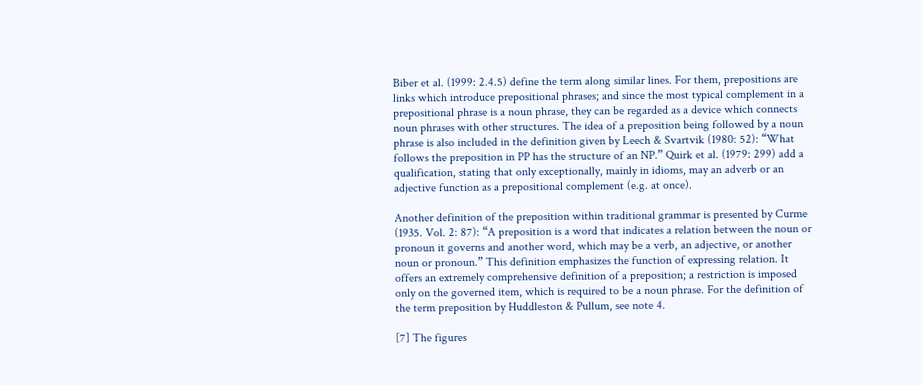Biber et al. (1999: 2.4.5) define the term along similar lines. For them, prepositions are links which introduce prepositional phrases; and since the most typical complement in a prepositional phrase is a noun phrase, they can be regarded as a device which connects noun phrases with other structures. The idea of a preposition being followed by a noun phrase is also included in the definition given by Leech & Svartvik (1980: 52): “What follows the preposition in PP has the structure of an NP.” Quirk et al. (1979: 299) add a qualification, stating that only exceptionally, mainly in idioms, may an adverb or an adjective function as a prepositional complement (e.g. at once).

Another definition of the preposition within traditional grammar is presented by Curme (1935. Vol. 2: 87): “A preposition is a word that indicates a relation between the noun or pronoun it governs and another word, which may be a verb, an adjective, or another noun or pronoun.” This definition emphasizes the function of expressing relation. It offers an extremely comprehensive definition of a preposition; a restriction is imposed only on the governed item, which is required to be a noun phrase. For the definition of the term preposition by Huddleston & Pullum, see note 4.

[7] The figures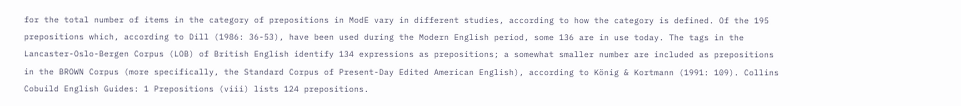for the total number of items in the category of prepositions in ModE vary in different studies, according to how the category is defined. Of the 195 prepositions which, according to Dill (1986: 36-53), have been used during the Modern English period, some 136 are in use today. The tags in the Lancaster-Oslo-Bergen Corpus (LOB) of British English identify 134 expressions as prepositions; a somewhat smaller number are included as prepositions in the BROWN Corpus (more specifically, the Standard Corpus of Present-Day Edited American English), according to König & Kortmann (1991: 109). Collins Cobuild English Guides: 1 Prepositions (viii) lists 124 prepositions.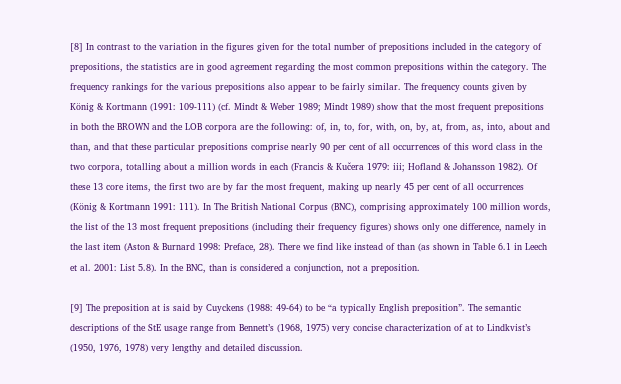[8] In contrast to the variation in the figures given for the total number of prepositions included in the category of prepositions, the statistics are in good agreement regarding the most common prepositions within the category. The frequency rankings for the various prepositions also appear to be fairly similar. The frequency counts given by König & Kortmann (1991: 109-111) (cf. Mindt & Weber 1989; Mindt 1989) show that the most frequent prepositions in both the BROWN and the LOB corpora are the following: of, in, to, for, with, on, by, at, from, as, into, about and than, and that these particular prepositions comprise nearly 90 per cent of all occurrences of this word class in the two corpora, totalling about a million words in each (Francis & Kučera 1979: iii; Hofland & Johansson 1982). Of these 13 core items, the first two are by far the most frequent, making up nearly 45 per cent of all occurrences (König & Kortmann 1991: 111). In The British National Corpus (BNC), comprising approximately 100 million words, the list of the 13 most frequent prepositions (including their frequency figures) shows only one difference, namely in the last item (Aston & Burnard 1998: Preface, 28). There we find like instead of than (as shown in Table 6.1 in Leech et al. 2001: List 5.8). In the BNC, than is considered a conjunction, not a preposition.

[9] The preposition at is said by Cuyckens (1988: 49-64) to be “a typically English preposition”. The semantic descriptions of the StE usage range from Bennett’s (1968, 1975) very concise characterization of at to Lindkvist’s (1950, 1976, 1978) very lengthy and detailed discussion.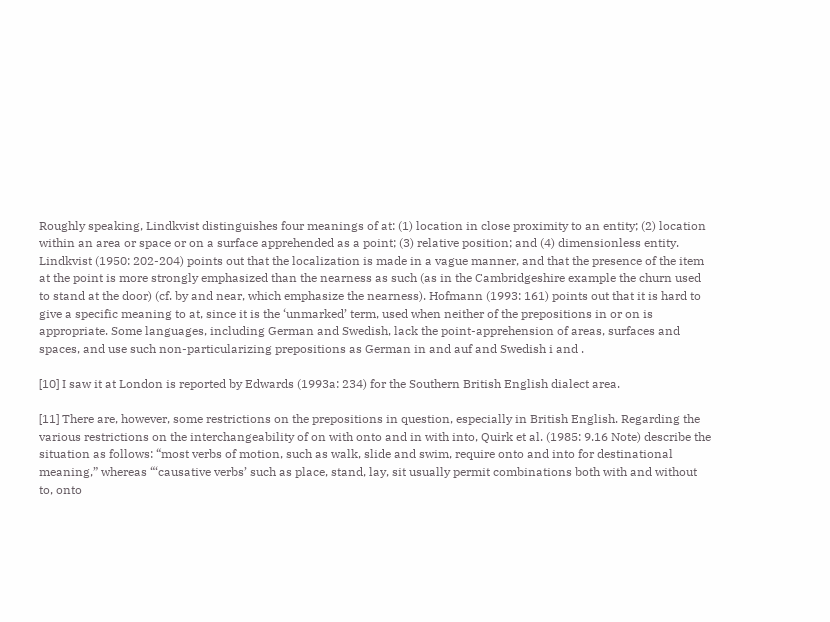Roughly speaking, Lindkvist distinguishes four meanings of at: (1) location in close proximity to an entity; (2) location within an area or space or on a surface apprehended as a point; (3) relative position; and (4) dimensionless entity. Lindkvist (1950: 202-204) points out that the localization is made in a vague manner, and that the presence of the item at the point is more strongly emphasized than the nearness as such (as in the Cambridgeshire example the churn used to stand at the door) (cf. by and near, which emphasize the nearness). Hofmann (1993: 161) points out that it is hard to give a specific meaning to at, since it is the ‘unmarked’ term, used when neither of the prepositions in or on is appropriate. Some languages, including German and Swedish, lack the point-apprehension of areas, surfaces and spaces, and use such non-particularizing prepositions as German in and auf and Swedish i and .

[10] I saw it at London is reported by Edwards (1993a: 234) for the Southern British English dialect area.

[11] There are, however, some restrictions on the prepositions in question, especially in British English. Regarding the various restrictions on the interchangeability of on with onto and in with into, Quirk et al. (1985: 9.16 Note) describe the situation as follows: “most verbs of motion, such as walk, slide and swim, require onto and into for destinational meaning,” whereas “‘causative verbs’ such as place, stand, lay, sit usually permit combinations both with and without to, onto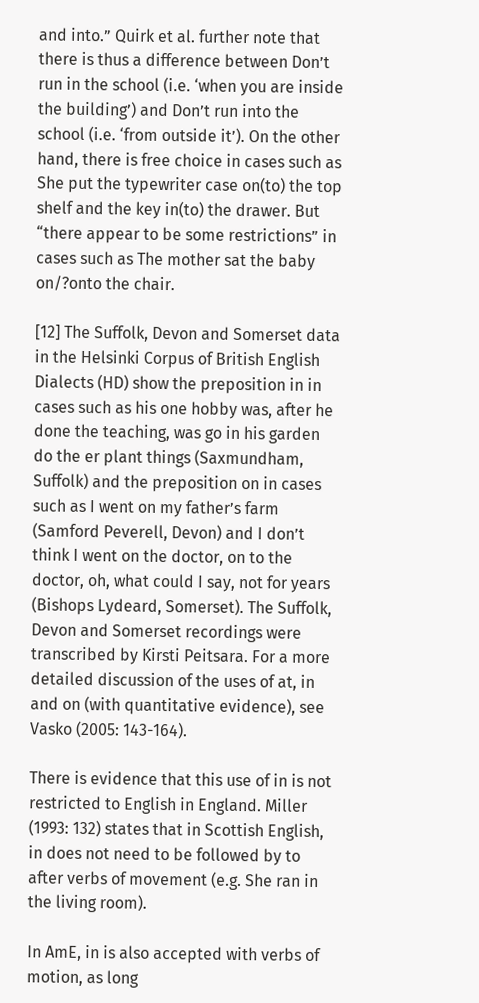and into.” Quirk et al. further note that there is thus a difference between Don’t run in the school (i.e. ‘when you are inside the building’) and Don’t run into the school (i.e. ‘from outside it’). On the other hand, there is free choice in cases such as She put the typewriter case on(to) the top shelf and the key in(to) the drawer. But “there appear to be some restrictions” in cases such as The mother sat the baby on/?onto the chair.

[12] The Suffolk, Devon and Somerset data in the Helsinki Corpus of British English Dialects (HD) show the preposition in in cases such as his one hobby was, after he done the teaching, was go in his garden do the er plant things (Saxmundham, Suffolk) and the preposition on in cases such as I went on my father’s farm (Samford Peverell, Devon) and I don’t think I went on the doctor, on to the doctor, oh, what could I say, not for years (Bishops Lydeard, Somerset). The Suffolk, Devon and Somerset recordings were transcribed by Kirsti Peitsara. For a more detailed discussion of the uses of at, in and on (with quantitative evidence), see Vasko (2005: 143-164).

There is evidence that this use of in is not restricted to English in England. Miller (1993: 132) states that in Scottish English, in does not need to be followed by to after verbs of movement (e.g. She ran in the living room).

In AmE, in is also accepted with verbs of motion, as long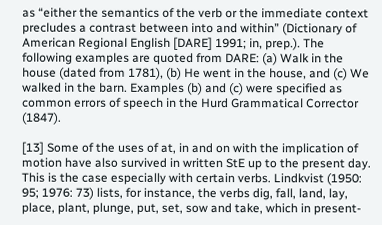as “either the semantics of the verb or the immediate context precludes a contrast between into and within” (Dictionary of American Regional English [DARE] 1991; in, prep.). The following examples are quoted from DARE: (a) Walk in the house (dated from 1781), (b) He went in the house, and (c) We walked in the barn. Examples (b) and (c) were specified as common errors of speech in the Hurd Grammatical Corrector (1847).

[13] Some of the uses of at, in and on with the implication of motion have also survived in written StE up to the present day. This is the case especially with certain verbs. Lindkvist (1950: 95; 1976: 73) lists, for instance, the verbs dig, fall, land, lay, place, plant, plunge, put, set, sow and take, which in present-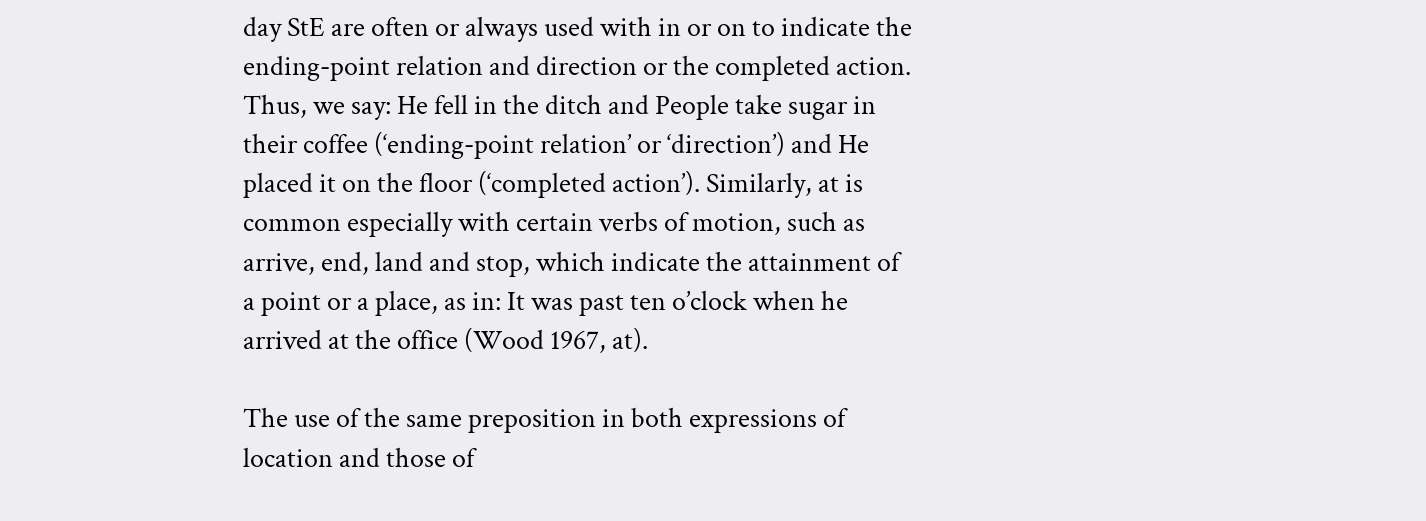day StE are often or always used with in or on to indicate the ending-point relation and direction or the completed action. Thus, we say: He fell in the ditch and People take sugar in their coffee (‘ending-point relation’ or ‘direction’) and He placed it on the floor (‘completed action’). Similarly, at is common especially with certain verbs of motion, such as arrive, end, land and stop, which indicate the attainment of a point or a place, as in: It was past ten o’clock when he arrived at the office (Wood 1967, at).

The use of the same preposition in both expressions of location and those of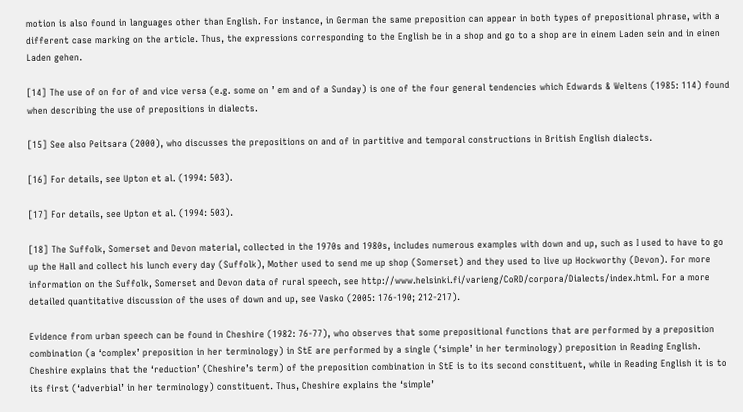motion is also found in languages other than English. For instance, in German the same preposition can appear in both types of prepositional phrase, with a different case marking on the article. Thus, the expressions corresponding to the English be in a shop and go to a shop are in einem Laden sein and in einen Laden gehen.

[14] The use of on for of and vice versa (e.g. some on ’ em and of a Sunday) is one of the four general tendencies which Edwards & Weltens (1985: 114) found when describing the use of prepositions in dialects.

[15] See also Peitsara (2000), who discusses the prepositions on and of in partitive and temporal constructions in British English dialects.

[16] For details, see Upton et al. (1994: 503).

[17] For details, see Upton et al. (1994: 503).

[18] The Suffolk, Somerset and Devon material, collected in the 1970s and 1980s, includes numerous examples with down and up, such as I used to have to go up the Hall and collect his lunch every day (Suffolk), Mother used to send me up shop (Somerset) and they used to live up Hockworthy (Devon). For more information on the Suffolk, Somerset and Devon data of rural speech, see http://www.helsinki.fi/varieng/CoRD/corpora/Dialects/index.html. For a more detailed quantitative discussion of the uses of down and up, see Vasko (2005: 176-190; 212-217).

Evidence from urban speech can be found in Cheshire (1982: 76-77), who observes that some prepositional functions that are performed by a preposition combination (a ‘complex’ preposition in her terminology) in StE are performed by a single (‘simple’ in her terminology) preposition in Reading English. Cheshire explains that the ‘reduction’ (Cheshire’s term) of the preposition combination in StE is to its second constituent, while in Reading English it is to its first (‘adverbial’ in her terminology) constituent. Thus, Cheshire explains the ‘simple’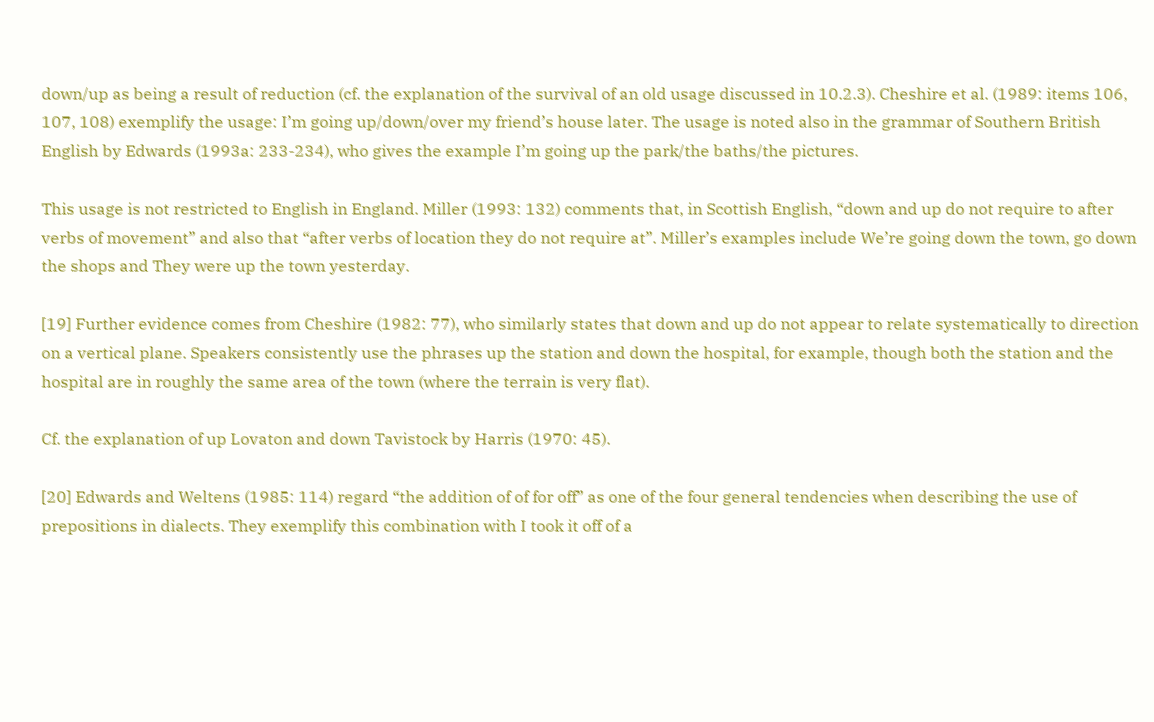down/up as being a result of reduction (cf. the explanation of the survival of an old usage discussed in 10.2.3). Cheshire et al. (1989: items 106, 107, 108) exemplify the usage: I’m going up/down/over my friend’s house later. The usage is noted also in the grammar of Southern British English by Edwards (1993a: 233-234), who gives the example I’m going up the park/the baths/the pictures.

This usage is not restricted to English in England. Miller (1993: 132) comments that, in Scottish English, “down and up do not require to after verbs of movement” and also that “after verbs of location they do not require at”. Miller’s examples include We’re going down the town, go down the shops and They were up the town yesterday.

[19] Further evidence comes from Cheshire (1982: 77), who similarly states that down and up do not appear to relate systematically to direction on a vertical plane. Speakers consistently use the phrases up the station and down the hospital, for example, though both the station and the hospital are in roughly the same area of the town (where the terrain is very flat).

Cf. the explanation of up Lovaton and down Tavistock by Harris (1970: 45).

[20] Edwards and Weltens (1985: 114) regard “the addition of of for off” as one of the four general tendencies when describing the use of prepositions in dialects. They exemplify this combination with I took it off of a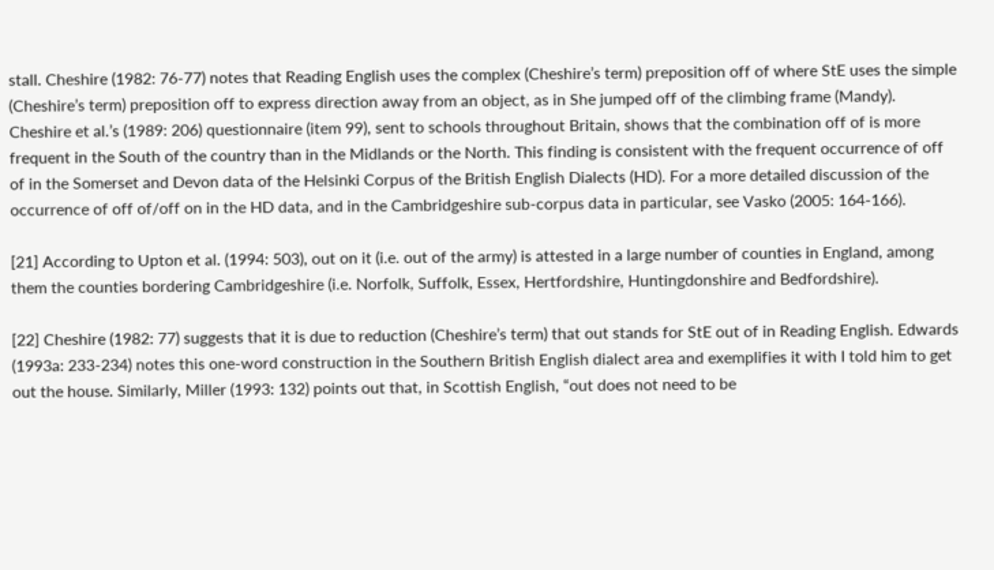stall. Cheshire (1982: 76-77) notes that Reading English uses the complex (Cheshire’s term) preposition off of where StE uses the simple (Cheshire’s term) preposition off to express direction away from an object, as in She jumped off of the climbing frame (Mandy). Cheshire et al.’s (1989: 206) questionnaire (item 99), sent to schools throughout Britain, shows that the combination off of is more frequent in the South of the country than in the Midlands or the North. This finding is consistent with the frequent occurrence of off of in the Somerset and Devon data of the Helsinki Corpus of the British English Dialects (HD). For a more detailed discussion of the occurrence of off of/off on in the HD data, and in the Cambridgeshire sub-corpus data in particular, see Vasko (2005: 164-166).

[21] According to Upton et al. (1994: 503), out on it (i.e. out of the army) is attested in a large number of counties in England, among them the counties bordering Cambridgeshire (i.e. Norfolk, Suffolk, Essex, Hertfordshire, Huntingdonshire and Bedfordshire).

[22] Cheshire (1982: 77) suggests that it is due to reduction (Cheshire’s term) that out stands for StE out of in Reading English. Edwards (1993a: 233-234) notes this one-word construction in the Southern British English dialect area and exemplifies it with I told him to get out the house. Similarly, Miller (1993: 132) points out that, in Scottish English, “out does not need to be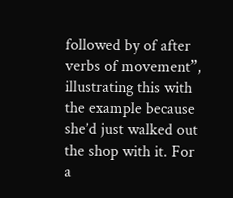followed by of after verbs of movement”, illustrating this with the example because she’d just walked out the shop with it. For a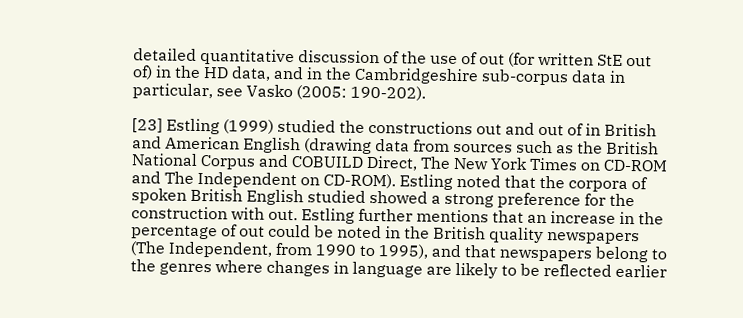detailed quantitative discussion of the use of out (for written StE out of) in the HD data, and in the Cambridgeshire sub-corpus data in particular, see Vasko (2005: 190-202).

[23] Estling (1999) studied the constructions out and out of in British and American English (drawing data from sources such as the British National Corpus and COBUILD Direct, The New York Times on CD-ROM and The Independent on CD-ROM). Estling noted that the corpora of spoken British English studied showed a strong preference for the construction with out. Estling further mentions that an increase in the percentage of out could be noted in the British quality newspapers (The Independent, from 1990 to 1995), and that newspapers belong to the genres where changes in language are likely to be reflected earlier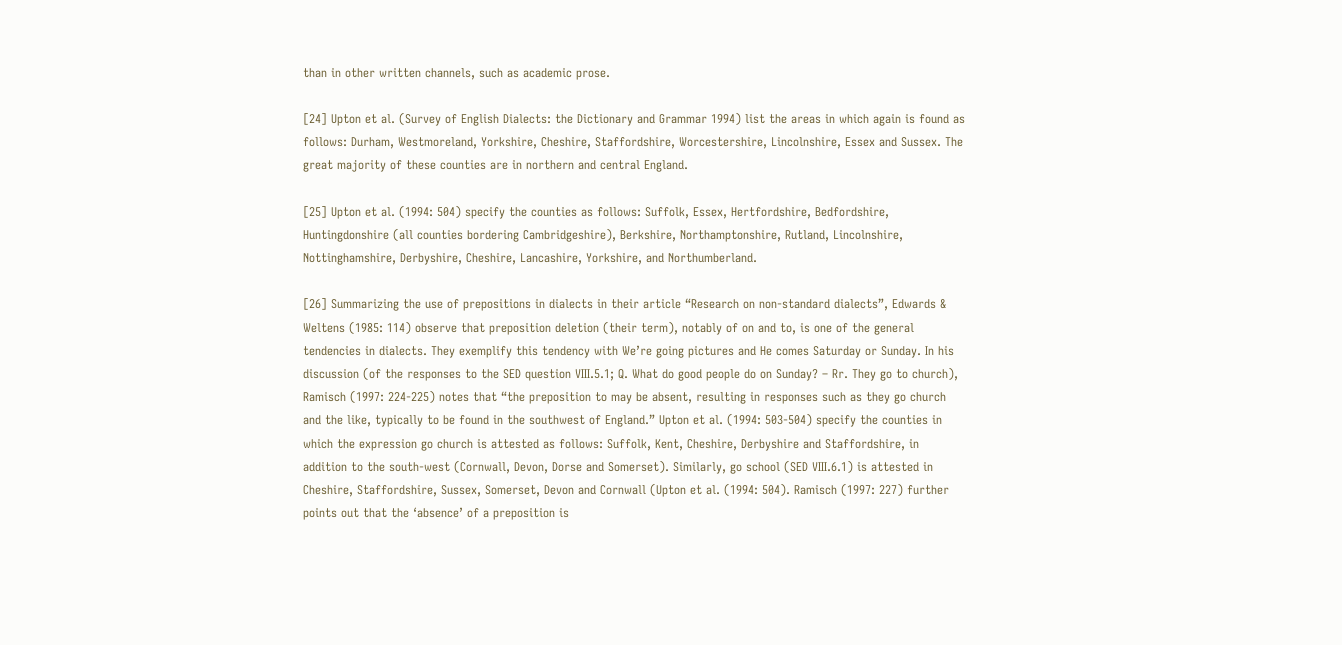than in other written channels, such as academic prose.

[24] Upton et al. (Survey of English Dialects: the Dictionary and Grammar 1994) list the areas in which again is found as follows: Durham, Westmoreland, Yorkshire, Cheshire, Staffordshire, Worcestershire, Lincolnshire, Essex and Sussex. The great majority of these counties are in northern and central England.

[25] Upton et al. (1994: 504) specify the counties as follows: Suffolk, Essex, Hertfordshire, Bedfordshire, Huntingdonshire (all counties bordering Cambridgeshire), Berkshire, Northamptonshire, Rutland, Lincolnshire, Nottinghamshire, Derbyshire, Cheshire, Lancashire, Yorkshire, and Northumberland.

[26] Summarizing the use of prepositions in dialects in their article “Research on non-standard dialects”, Edwards & Weltens (1985: 114) observe that preposition deletion (their term), notably of on and to, is one of the general tendencies in dialects. They exemplify this tendency with We’re going pictures and He comes Saturday or Sunday. In his discussion (of the responses to the SED question VIII.5.1; Q. What do good people do on Sunday? – Rr. They go to church), Ramisch (1997: 224-225) notes that “the preposition to may be absent, resulting in responses such as they go church and the like, typically to be found in the southwest of England.” Upton et al. (1994: 503-504) specify the counties in which the expression go church is attested as follows: Suffolk, Kent, Cheshire, Derbyshire and Staffordshire, in addition to the south-west (Cornwall, Devon, Dorse and Somerset). Similarly, go school (SED VIII.6.1) is attested in Cheshire, Staffordshire, Sussex, Somerset, Devon and Cornwall (Upton et al. (1994: 504). Ramisch (1997: 227) further points out that the ‘absence’ of a preposition is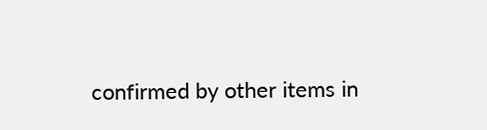confirmed by other items in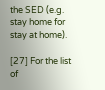the SED (e.g. stay home for stay at home).

[27] For the list of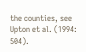the counties, see Upton et al. (1994: 504).